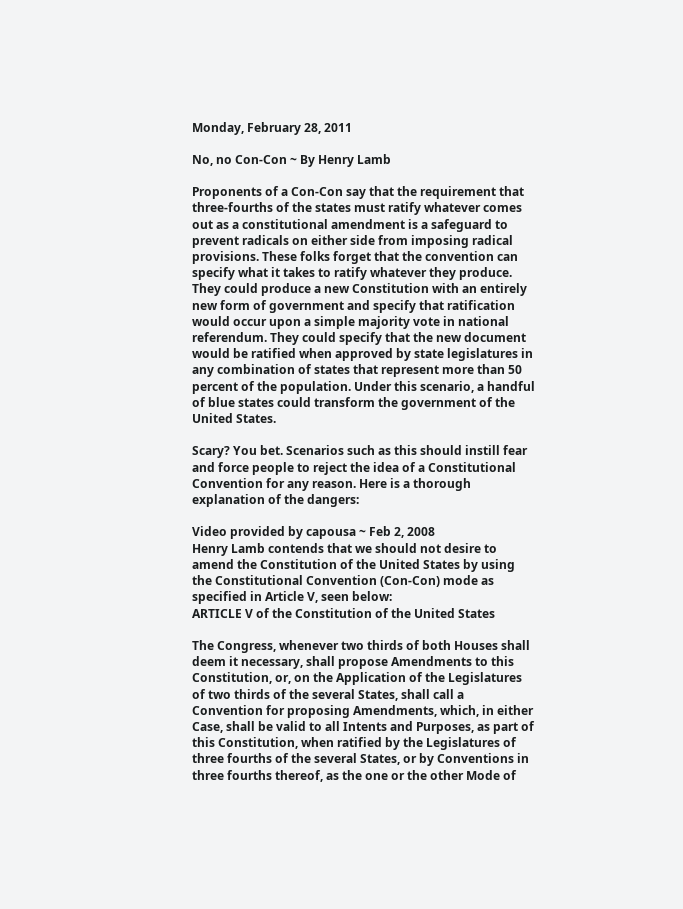Monday, February 28, 2011

No, no Con-Con ~ By Henry Lamb

Proponents of a Con-Con say that the requirement that three-fourths of the states must ratify whatever comes out as a constitutional amendment is a safeguard to prevent radicals on either side from imposing radical provisions. These folks forget that the convention can specify what it takes to ratify whatever they produce. They could produce a new Constitution with an entirely new form of government and specify that ratification would occur upon a simple majority vote in national referendum. They could specify that the new document would be ratified when approved by state legislatures in any combination of states that represent more than 50 percent of the population. Under this scenario, a handful of blue states could transform the government of the United States.

Scary? You bet. Scenarios such as this should instill fear and force people to reject the idea of a Constitutional Convention for any reason. Here is a thorough explanation of the dangers:

Video provided by capousa ~ Feb 2, 2008
Henry Lamb contends that we should not desire to amend the Constitution of the United States by using the Constitutional Convention (Con-Con) mode as specified in Article V, seen below:
ARTICLE V of the Constitution of the United States

The Congress, whenever two thirds of both Houses shall deem it necessary, shall propose Amendments to this Constitution, or, on the Application of the Legislatures of two thirds of the several States, shall call a Convention for proposing Amendments, which, in either Case, shall be valid to all Intents and Purposes, as part of this Constitution, when ratified by the Legislatures of three fourths of the several States, or by Conventions in three fourths thereof, as the one or the other Mode of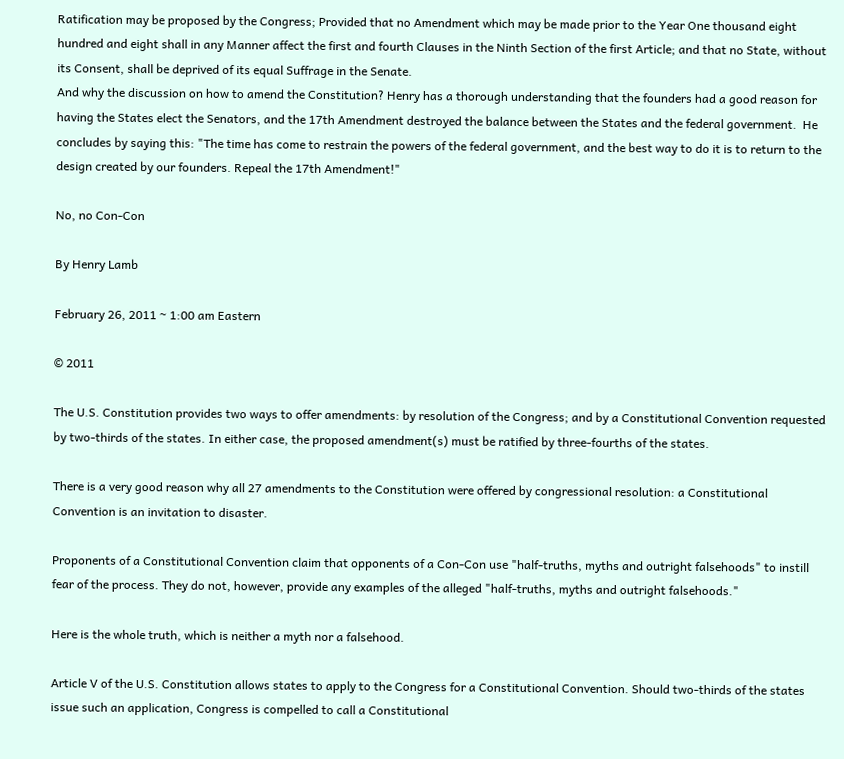Ratification may be proposed by the Congress; Provided that no Amendment which may be made prior to the Year One thousand eight hundred and eight shall in any Manner affect the first and fourth Clauses in the Ninth Section of the first Article; and that no State, without its Consent, shall be deprived of its equal Suffrage in the Senate.
And why the discussion on how to amend the Constitution? Henry has a thorough understanding that the founders had a good reason for having the States elect the Senators, and the 17th Amendment destroyed the balance between the States and the federal government.  He concludes by saying this: "The time has come to restrain the powers of the federal government, and the best way to do it is to return to the design created by our founders. Repeal the 17th Amendment!"

No, no Con-Con

By Henry Lamb

February 26, 2011 ~ 1:00 am Eastern

© 2011

The U.S. Constitution provides two ways to offer amendments: by resolution of the Congress; and by a Constitutional Convention requested by two-thirds of the states. In either case, the proposed amendment(s) must be ratified by three-fourths of the states.

There is a very good reason why all 27 amendments to the Constitution were offered by congressional resolution: a Constitutional Convention is an invitation to disaster.

Proponents of a Constitutional Convention claim that opponents of a Con-Con use "half-truths, myths and outright falsehoods" to instill fear of the process. They do not, however, provide any examples of the alleged "half-truths, myths and outright falsehoods."

Here is the whole truth, which is neither a myth nor a falsehood.

Article V of the U.S. Constitution allows states to apply to the Congress for a Constitutional Convention. Should two-thirds of the states issue such an application, Congress is compelled to call a Constitutional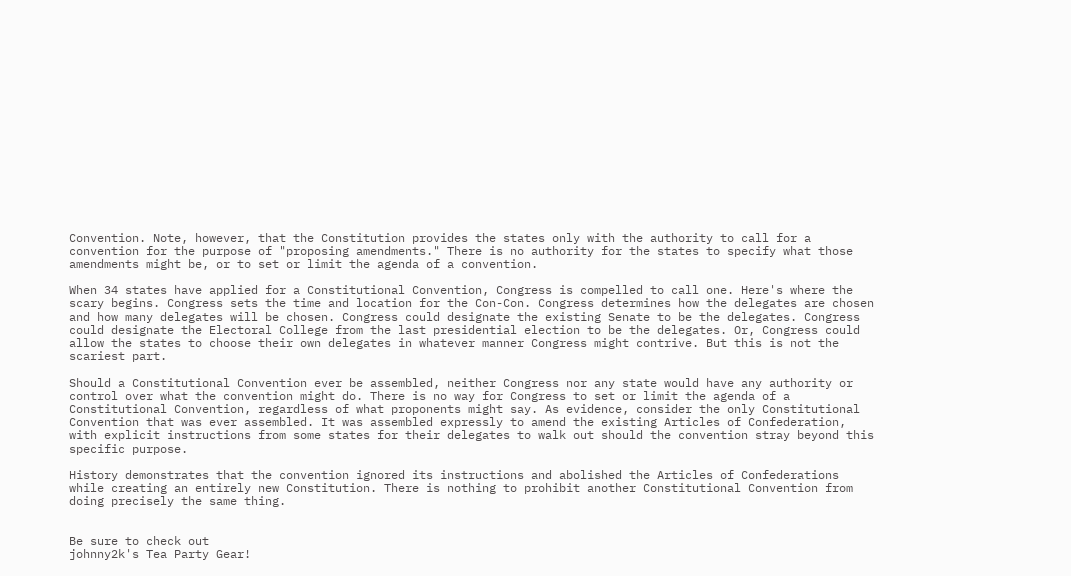Convention. Note, however, that the Constitution provides the states only with the authority to call for a convention for the purpose of "proposing amendments." There is no authority for the states to specify what those amendments might be, or to set or limit the agenda of a convention.

When 34 states have applied for a Constitutional Convention, Congress is compelled to call one. Here's where the scary begins. Congress sets the time and location for the Con-Con. Congress determines how the delegates are chosen and how many delegates will be chosen. Congress could designate the existing Senate to be the delegates. Congress could designate the Electoral College from the last presidential election to be the delegates. Or, Congress could allow the states to choose their own delegates in whatever manner Congress might contrive. But this is not the scariest part.

Should a Constitutional Convention ever be assembled, neither Congress nor any state would have any authority or control over what the convention might do. There is no way for Congress to set or limit the agenda of a Constitutional Convention, regardless of what proponents might say. As evidence, consider the only Constitutional Convention that was ever assembled. It was assembled expressly to amend the existing Articles of Confederation, with explicit instructions from some states for their delegates to walk out should the convention stray beyond this specific purpose.

History demonstrates that the convention ignored its instructions and abolished the Articles of Confederations while creating an entirely new Constitution. There is nothing to prohibit another Constitutional Convention from doing precisely the same thing.


Be sure to check out
johnny2k's Tea Party Gear!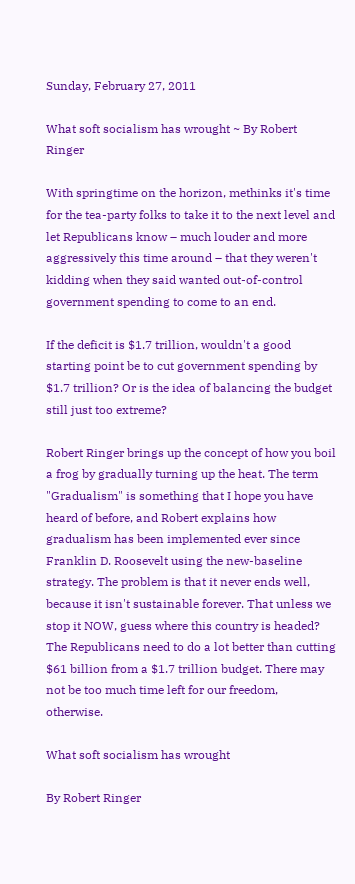Sunday, February 27, 2011

What soft socialism has wrought ~ By Robert Ringer

With springtime on the horizon, methinks it's time for the tea-party folks to take it to the next level and let Republicans know – much louder and more aggressively this time around – that they weren't kidding when they said wanted out-of-control government spending to come to an end.

If the deficit is $1.7 trillion, wouldn't a good starting point be to cut government spending by $1.7 trillion? Or is the idea of balancing the budget still just too extreme?

Robert Ringer brings up the concept of how you boil a frog by gradually turning up the heat. The term "Gradualism" is something that I hope you have heard of before, and Robert explains how gradualism has been implemented ever since Franklin D. Roosevelt using the new-baseline strategy. The problem is that it never ends well, because it isn't sustainable forever. That unless we stop it NOW, guess where this country is headed? The Republicans need to do a lot better than cutting $61 billion from a $1.7 trillion budget. There may not be too much time left for our freedom, otherwise.

What soft socialism has wrought

By Robert Ringer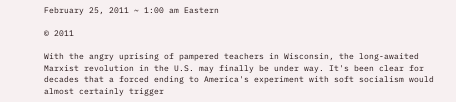February 25, 2011 ~ 1:00 am Eastern

© 2011

With the angry uprising of pampered teachers in Wisconsin, the long-awaited Marxist revolution in the U.S. may finally be under way. It's been clear for decades that a forced ending to America's experiment with soft socialism would almost certainly trigger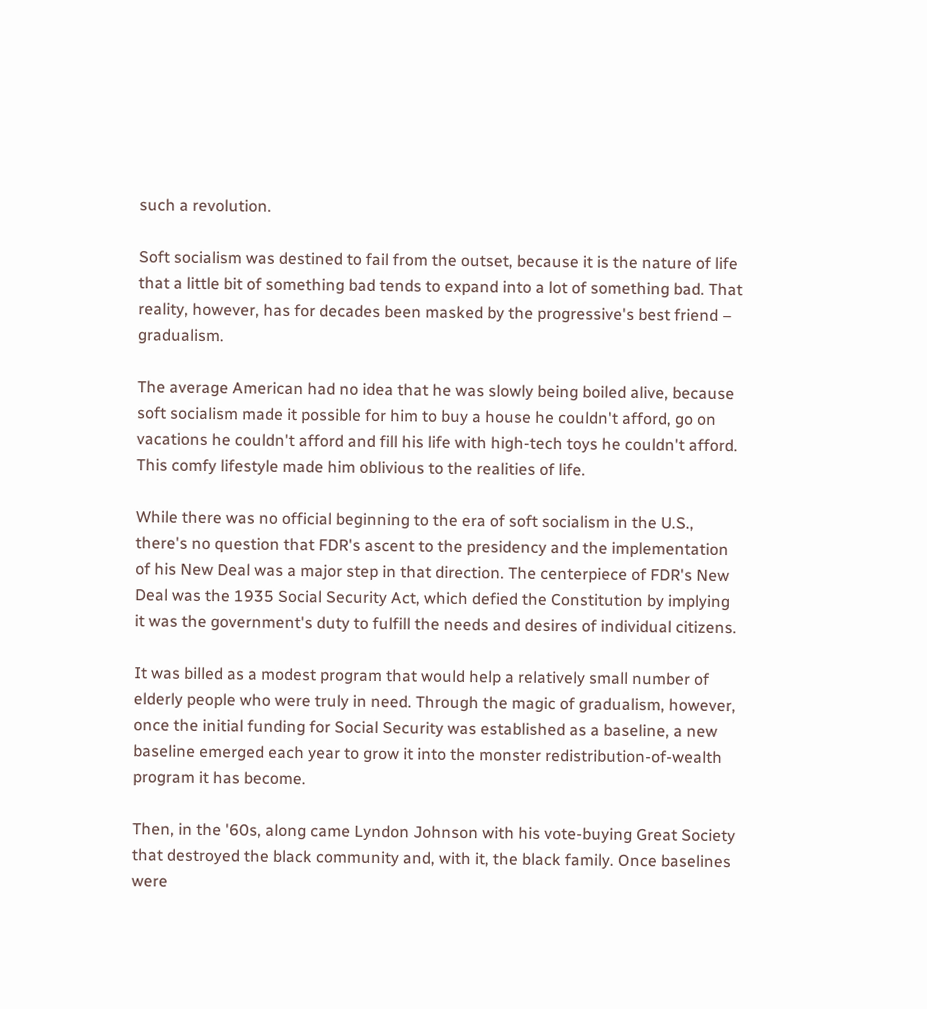such a revolution.

Soft socialism was destined to fail from the outset, because it is the nature of life that a little bit of something bad tends to expand into a lot of something bad. That reality, however, has for decades been masked by the progressive's best friend – gradualism.

The average American had no idea that he was slowly being boiled alive, because soft socialism made it possible for him to buy a house he couldn't afford, go on vacations he couldn't afford and fill his life with high-tech toys he couldn't afford. This comfy lifestyle made him oblivious to the realities of life.

While there was no official beginning to the era of soft socialism in the U.S., there's no question that FDR's ascent to the presidency and the implementation of his New Deal was a major step in that direction. The centerpiece of FDR's New Deal was the 1935 Social Security Act, which defied the Constitution by implying it was the government's duty to fulfill the needs and desires of individual citizens.

It was billed as a modest program that would help a relatively small number of elderly people who were truly in need. Through the magic of gradualism, however, once the initial funding for Social Security was established as a baseline, a new baseline emerged each year to grow it into the monster redistribution-of-wealth program it has become.

Then, in the '60s, along came Lyndon Johnson with his vote-buying Great Society that destroyed the black community and, with it, the black family. Once baselines were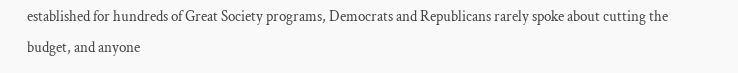established for hundreds of Great Society programs, Democrats and Republicans rarely spoke about cutting the budget, and anyone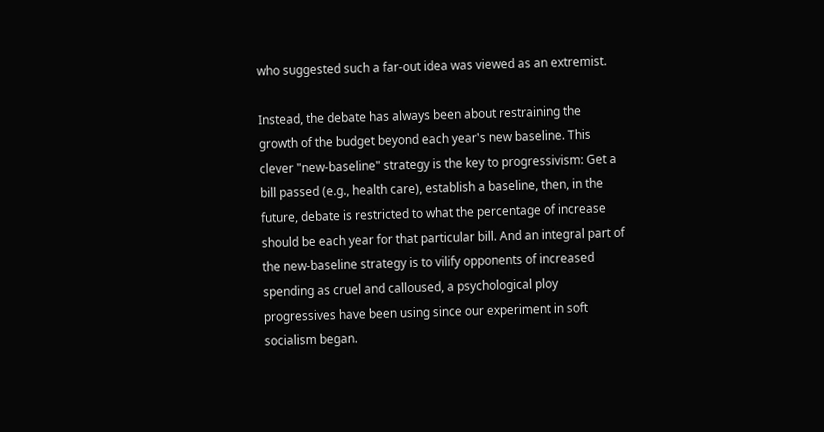who suggested such a far-out idea was viewed as an extremist.

Instead, the debate has always been about restraining the growth of the budget beyond each year's new baseline. This clever "new-baseline" strategy is the key to progressivism: Get a bill passed (e.g., health care), establish a baseline, then, in the future, debate is restricted to what the percentage of increase should be each year for that particular bill. And an integral part of the new-baseline strategy is to vilify opponents of increased spending as cruel and calloused, a psychological ploy progressives have been using since our experiment in soft socialism began.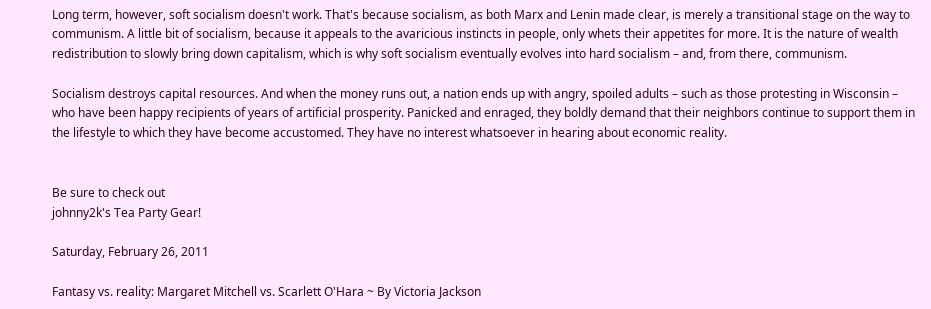Long term, however, soft socialism doesn't work. That's because socialism, as both Marx and Lenin made clear, is merely a transitional stage on the way to communism. A little bit of socialism, because it appeals to the avaricious instincts in people, only whets their appetites for more. It is the nature of wealth redistribution to slowly bring down capitalism, which is why soft socialism eventually evolves into hard socialism – and, from there, communism.

Socialism destroys capital resources. And when the money runs out, a nation ends up with angry, spoiled adults – such as those protesting in Wisconsin – who have been happy recipients of years of artificial prosperity. Panicked and enraged, they boldly demand that their neighbors continue to support them in the lifestyle to which they have become accustomed. They have no interest whatsoever in hearing about economic reality.


Be sure to check out
johnny2k's Tea Party Gear!

Saturday, February 26, 2011

Fantasy vs. reality: Margaret Mitchell vs. Scarlett O'Hara ~ By Victoria Jackson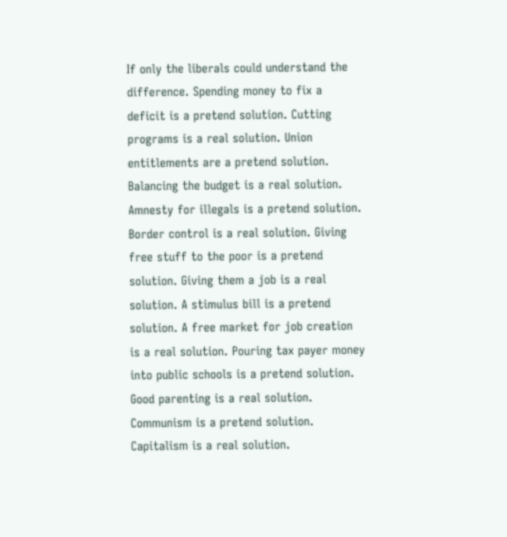If only the liberals could understand the difference. Spending money to fix a deficit is a pretend solution. Cutting programs is a real solution. Union entitlements are a pretend solution. Balancing the budget is a real solution. Amnesty for illegals is a pretend solution. Border control is a real solution. Giving free stuff to the poor is a pretend solution. Giving them a job is a real solution. A stimulus bill is a pretend solution. A free market for job creation is a real solution. Pouring tax payer money into public schools is a pretend solution. Good parenting is a real solution. Communism is a pretend solution. Capitalism is a real solution.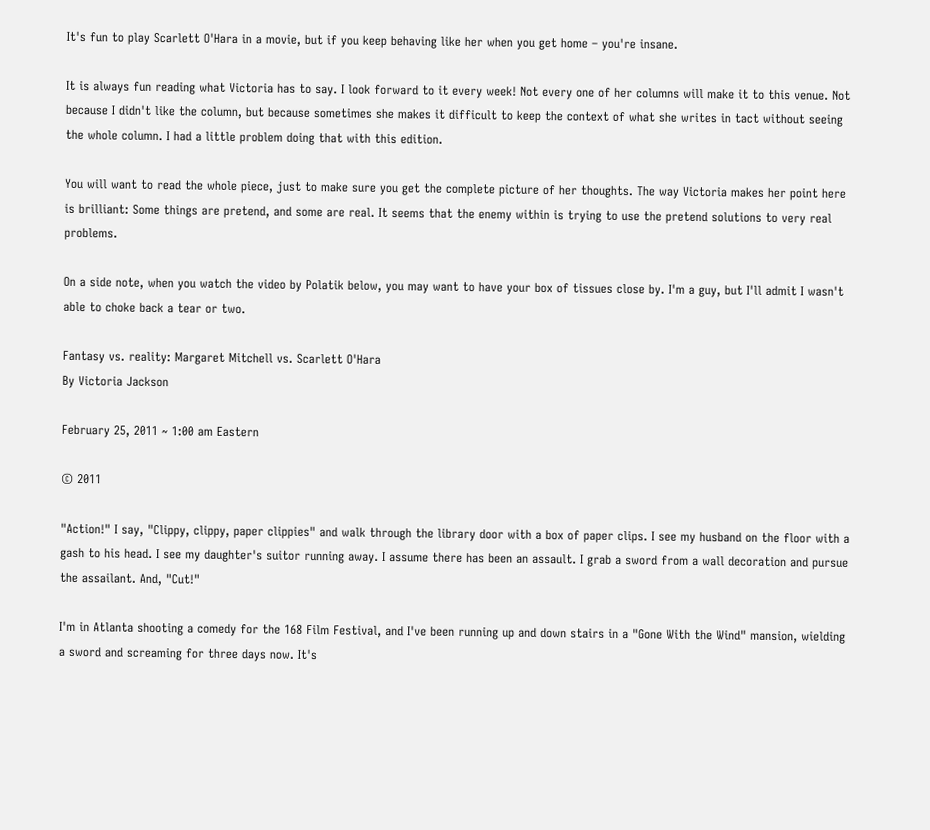It's fun to play Scarlett O'Hara in a movie, but if you keep behaving like her when you get home – you're insane.

It is always fun reading what Victoria has to say. I look forward to it every week! Not every one of her columns will make it to this venue. Not because I didn't like the column, but because sometimes she makes it difficult to keep the context of what she writes in tact without seeing the whole column. I had a little problem doing that with this edition.

You will want to read the whole piece, just to make sure you get the complete picture of her thoughts. The way Victoria makes her point here is brilliant: Some things are pretend, and some are real. It seems that the enemy within is trying to use the pretend solutions to very real problems.

On a side note, when you watch the video by Polatik below, you may want to have your box of tissues close by. I'm a guy, but I'll admit I wasn't able to choke back a tear or two.

Fantasy vs. reality: Margaret Mitchell vs. Scarlett O'Hara
By Victoria Jackson

February 25, 2011 ~ 1:00 am Eastern

© 2011

"Action!" I say, "Clippy, clippy, paper clippies" and walk through the library door with a box of paper clips. I see my husband on the floor with a gash to his head. I see my daughter's suitor running away. I assume there has been an assault. I grab a sword from a wall decoration and pursue the assailant. And, "Cut!"

I'm in Atlanta shooting a comedy for the 168 Film Festival, and I've been running up and down stairs in a "Gone With the Wind" mansion, wielding a sword and screaming for three days now. It's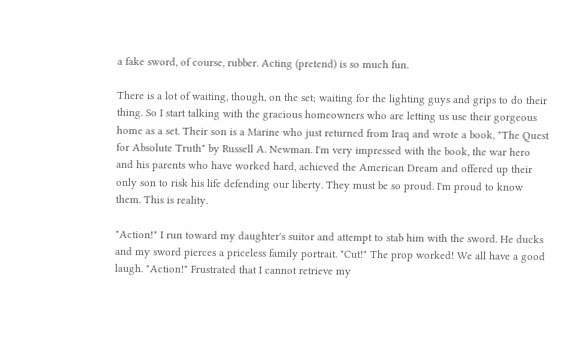a fake sword, of course, rubber. Acting (pretend) is so much fun.

There is a lot of waiting, though, on the set; waiting for the lighting guys and grips to do their thing. So I start talking with the gracious homeowners who are letting us use their gorgeous home as a set. Their son is a Marine who just returned from Iraq and wrote a book, "The Quest for Absolute Truth" by Russell A. Newman. I'm very impressed with the book, the war hero and his parents who have worked hard, achieved the American Dream and offered up their only son to risk his life defending our liberty. They must be so proud. I'm proud to know them. This is reality.

"Action!" I run toward my daughter's suitor and attempt to stab him with the sword. He ducks and my sword pierces a priceless family portrait. "Cut!" The prop worked! We all have a good laugh. "Action!" Frustrated that I cannot retrieve my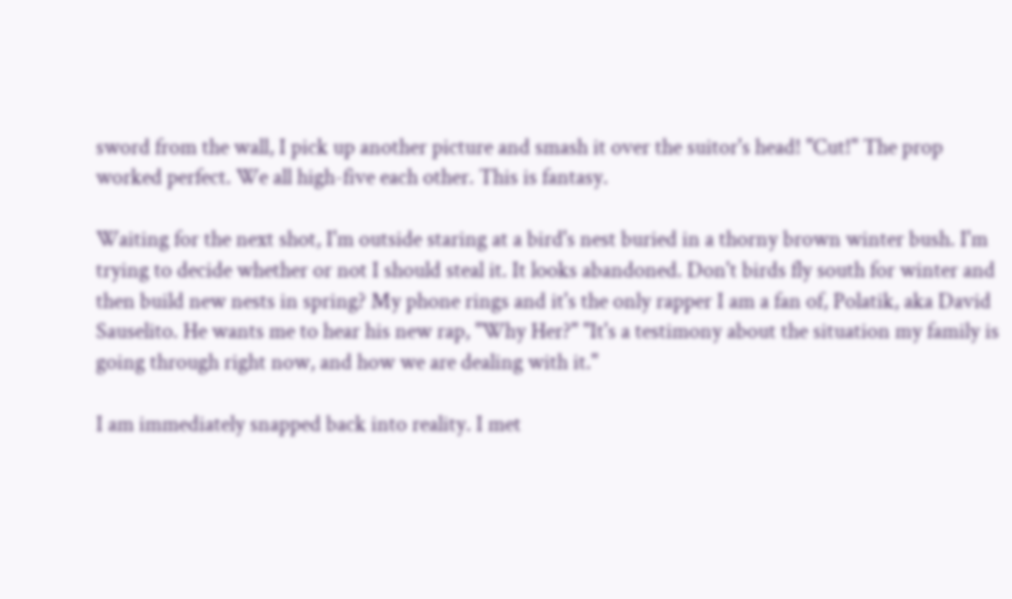sword from the wall, I pick up another picture and smash it over the suitor's head! "Cut!" The prop worked perfect. We all high-five each other. This is fantasy.

Waiting for the next shot, I'm outside staring at a bird's nest buried in a thorny brown winter bush. I'm trying to decide whether or not I should steal it. It looks abandoned. Don't birds fly south for winter and then build new nests in spring? My phone rings and it's the only rapper I am a fan of, Polatik, aka David Sauselito. He wants me to hear his new rap, "Why Her?" "It's a testimony about the situation my family is going through right now, and how we are dealing with it."

I am immediately snapped back into reality. I met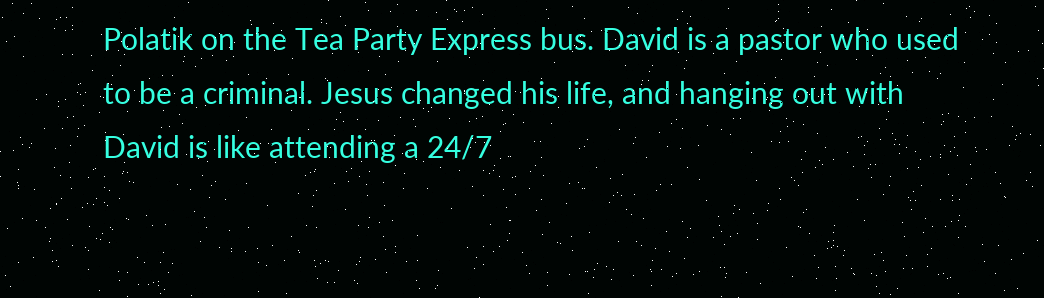Polatik on the Tea Party Express bus. David is a pastor who used to be a criminal. Jesus changed his life, and hanging out with David is like attending a 24/7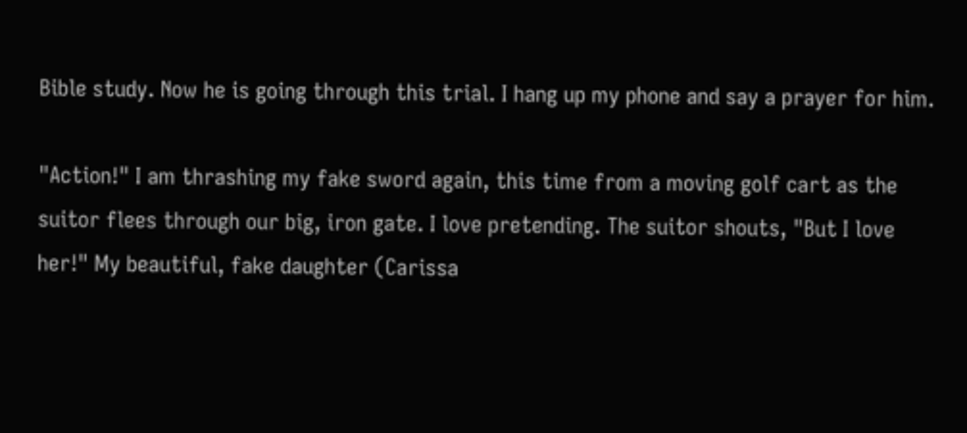Bible study. Now he is going through this trial. I hang up my phone and say a prayer for him.

"Action!" I am thrashing my fake sword again, this time from a moving golf cart as the suitor flees through our big, iron gate. I love pretending. The suitor shouts, "But I love her!" My beautiful, fake daughter (Carissa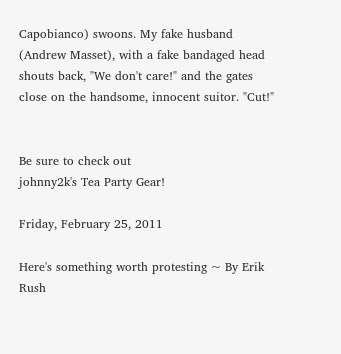Capobianco) swoons. My fake husband (Andrew Masset), with a fake bandaged head shouts back, "We don't care!" and the gates close on the handsome, innocent suitor. "Cut!"


Be sure to check out
johnny2k's Tea Party Gear!

Friday, February 25, 2011

Here's something worth protesting ~ By Erik Rush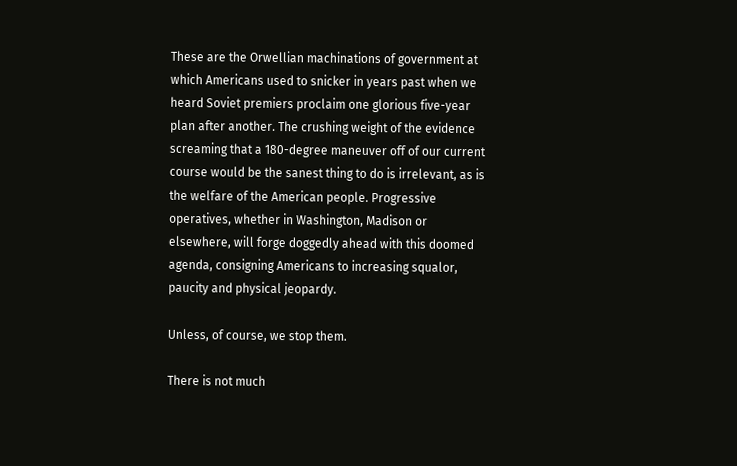These are the Orwellian machinations of government at which Americans used to snicker in years past when we heard Soviet premiers proclaim one glorious five-year plan after another. The crushing weight of the evidence screaming that a 180-degree maneuver off of our current course would be the sanest thing to do is irrelevant, as is the welfare of the American people. Progressive operatives, whether in Washington, Madison or elsewhere, will forge doggedly ahead with this doomed agenda, consigning Americans to increasing squalor, paucity and physical jeopardy.

Unless, of course, we stop them.

There is not much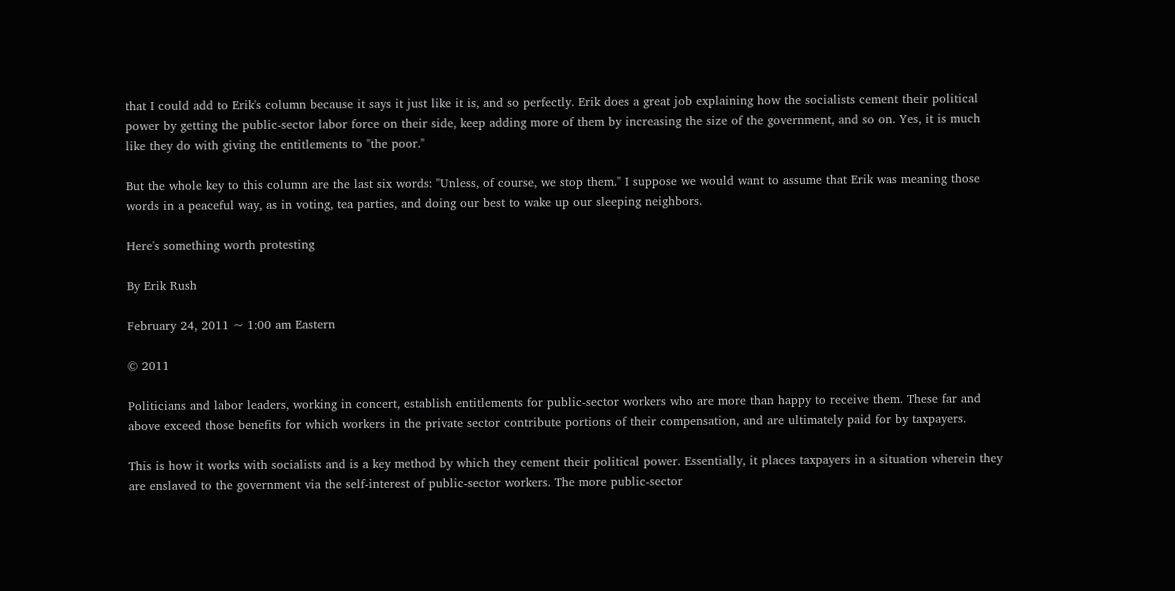that I could add to Erik's column because it says it just like it is, and so perfectly. Erik does a great job explaining how the socialists cement their political power by getting the public-sector labor force on their side, keep adding more of them by increasing the size of the government, and so on. Yes, it is much like they do with giving the entitlements to "the poor."

But the whole key to this column are the last six words: "Unless, of course, we stop them." I suppose we would want to assume that Erik was meaning those words in a peaceful way, as in voting, tea parties, and doing our best to wake up our sleeping neighbors.

Here's something worth protesting

By Erik Rush

February 24, 2011 ~ 1:00 am Eastern

© 2011

Politicians and labor leaders, working in concert, establish entitlements for public-sector workers who are more than happy to receive them. These far and above exceed those benefits for which workers in the private sector contribute portions of their compensation, and are ultimately paid for by taxpayers.

This is how it works with socialists and is a key method by which they cement their political power. Essentially, it places taxpayers in a situation wherein they are enslaved to the government via the self-interest of public-sector workers. The more public-sector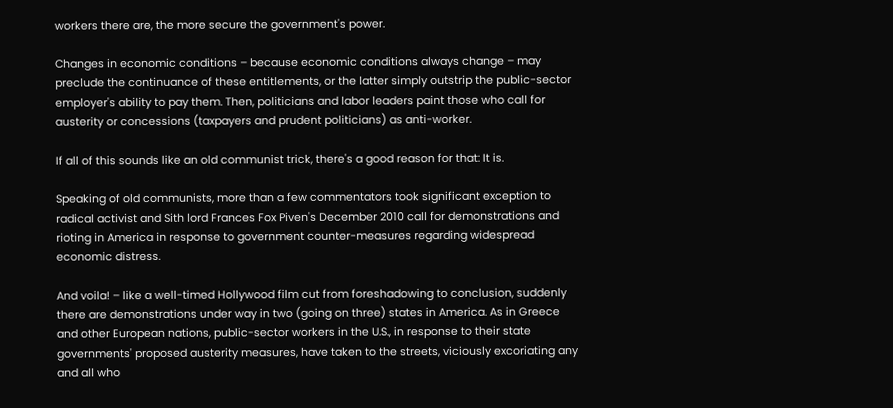workers there are, the more secure the government's power.

Changes in economic conditions – because economic conditions always change – may preclude the continuance of these entitlements, or the latter simply outstrip the public-sector employer's ability to pay them. Then, politicians and labor leaders paint those who call for austerity or concessions (taxpayers and prudent politicians) as anti-worker.

If all of this sounds like an old communist trick, there's a good reason for that: It is.

Speaking of old communists, more than a few commentators took significant exception to radical activist and Sith lord Frances Fox Piven's December 2010 call for demonstrations and rioting in America in response to government counter-measures regarding widespread economic distress.

And voila! – like a well-timed Hollywood film cut from foreshadowing to conclusion, suddenly there are demonstrations under way in two (going on three) states in America. As in Greece and other European nations, public-sector workers in the U.S., in response to their state governments' proposed austerity measures, have taken to the streets, viciously excoriating any and all who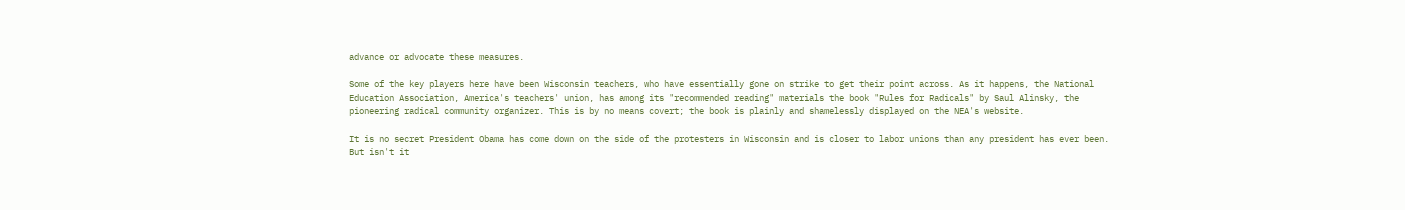advance or advocate these measures.

Some of the key players here have been Wisconsin teachers, who have essentially gone on strike to get their point across. As it happens, the National Education Association, America's teachers' union, has among its "recommended reading" materials the book "Rules for Radicals" by Saul Alinsky, the pioneering radical community organizer. This is by no means covert; the book is plainly and shamelessly displayed on the NEA's website.

It is no secret President Obama has come down on the side of the protesters in Wisconsin and is closer to labor unions than any president has ever been. But isn't it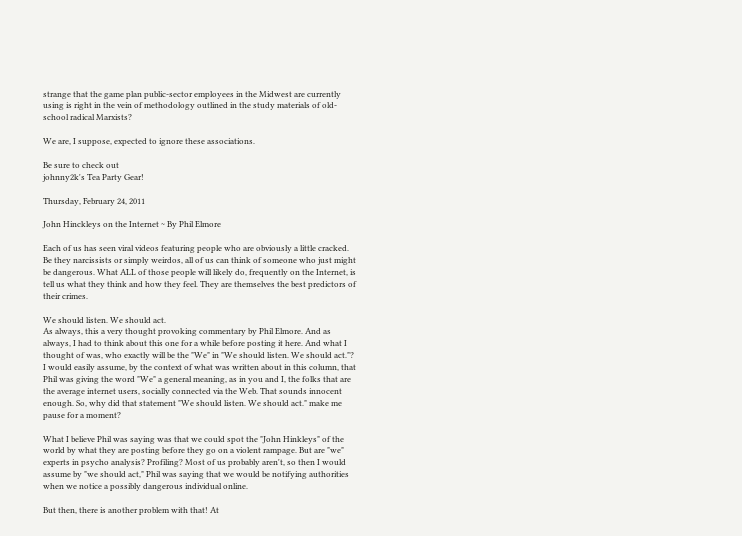strange that the game plan public-sector employees in the Midwest are currently using is right in the vein of methodology outlined in the study materials of old-school radical Marxists?

We are, I suppose, expected to ignore these associations.

Be sure to check out
johnny2k's Tea Party Gear!

Thursday, February 24, 2011

John Hinckleys on the Internet ~ By Phil Elmore

Each of us has seen viral videos featuring people who are obviously a little cracked. Be they narcissists or simply weirdos, all of us can think of someone who just might be dangerous. What ALL of those people will likely do, frequently on the Internet, is tell us what they think and how they feel. They are themselves the best predictors of their crimes.

We should listen. We should act.
As always, this a very thought provoking commentary by Phil Elmore. And as always, I had to think about this one for a while before posting it here. And what I thought of was, who exactly will be the "We" in "We should listen. We should act."? I would easily assume, by the context of what was written about in this column, that Phil was giving the word "We" a general meaning, as in you and I, the folks that are the average internet users, socially connected via the Web. That sounds innocent enough. So, why did that statement "We should listen. We should act." make me pause for a moment?

What I believe Phil was saying was that we could spot the "John Hinkleys" of the world by what they are posting before they go on a violent rampage. But are "we" experts in psycho analysis? Profiling? Most of us probably aren't, so then I would assume by "we should act," Phil was saying that we would be notifying authorities when we notice a possibly dangerous individual online.

But then, there is another problem with that! At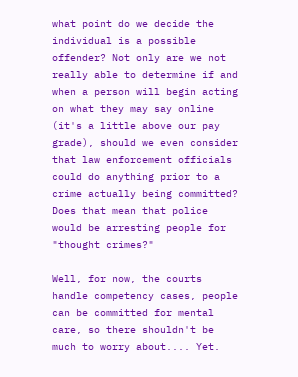what point do we decide the individual is a possible offender? Not only are we not really able to determine if and when a person will begin acting on what they may say online (it's a little above our pay grade), should we even consider that law enforcement officials could do anything prior to a crime actually being committed? Does that mean that police would be arresting people for "thought crimes?"

Well, for now, the courts handle competency cases, people can be committed for mental care, so there shouldn't be much to worry about.... Yet.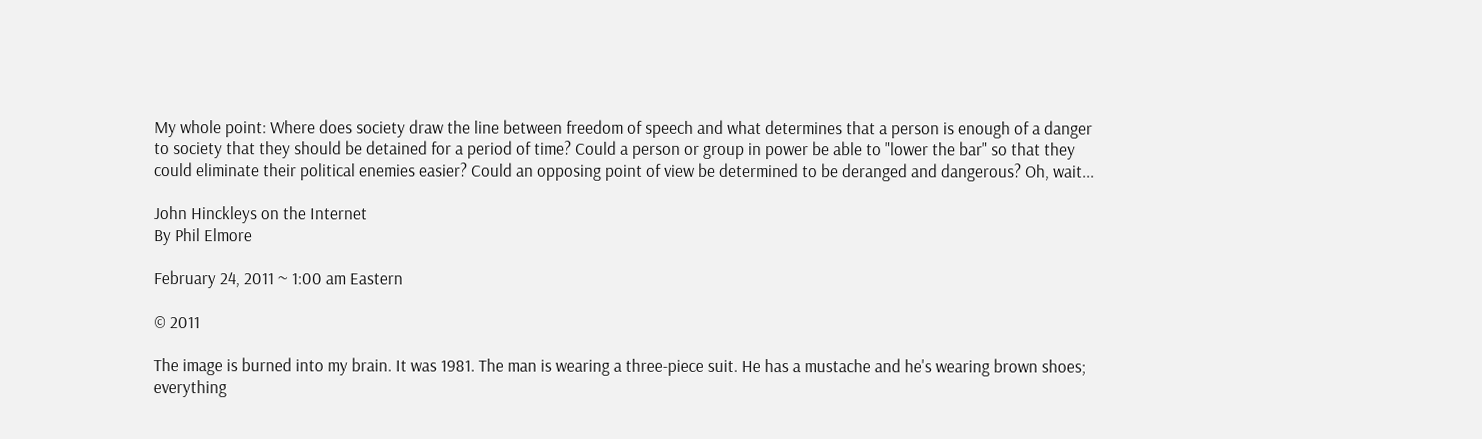My whole point: Where does society draw the line between freedom of speech and what determines that a person is enough of a danger to society that they should be detained for a period of time? Could a person or group in power be able to "lower the bar" so that they could eliminate their political enemies easier? Could an opposing point of view be determined to be deranged and dangerous? Oh, wait...

John Hinckleys on the Internet
By Phil Elmore

February 24, 2011 ~ 1:00 am Eastern

© 2011

The image is burned into my brain. It was 1981. The man is wearing a three-piece suit. He has a mustache and he's wearing brown shoes; everything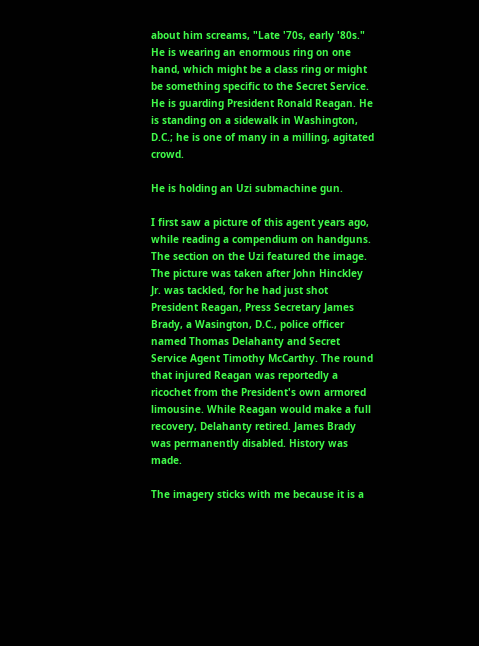about him screams, "Late '70s, early '80s." He is wearing an enormous ring on one hand, which might be a class ring or might be something specific to the Secret Service. He is guarding President Ronald Reagan. He is standing on a sidewalk in Washington, D.C.; he is one of many in a milling, agitated crowd.

He is holding an Uzi submachine gun.

I first saw a picture of this agent years ago, while reading a compendium on handguns. The section on the Uzi featured the image. The picture was taken after John Hinckley Jr. was tackled, for he had just shot President Reagan, Press Secretary James Brady, a Wasington, D.C., police officer named Thomas Delahanty and Secret Service Agent Timothy McCarthy. The round that injured Reagan was reportedly a ricochet from the President's own armored limousine. While Reagan would make a full recovery, Delahanty retired. James Brady was permanently disabled. History was made.

The imagery sticks with me because it is a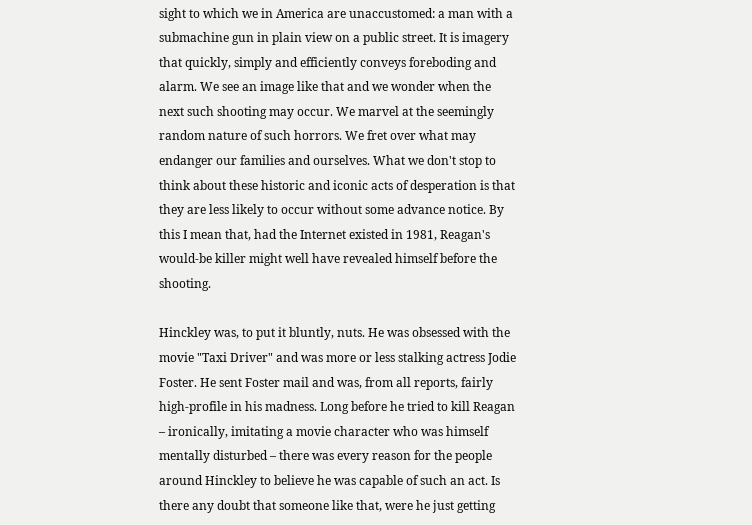sight to which we in America are unaccustomed: a man with a submachine gun in plain view on a public street. It is imagery that quickly, simply and efficiently conveys foreboding and alarm. We see an image like that and we wonder when the next such shooting may occur. We marvel at the seemingly random nature of such horrors. We fret over what may endanger our families and ourselves. What we don't stop to think about these historic and iconic acts of desperation is that they are less likely to occur without some advance notice. By this I mean that, had the Internet existed in 1981, Reagan's would-be killer might well have revealed himself before the shooting.

Hinckley was, to put it bluntly, nuts. He was obsessed with the movie "Taxi Driver" and was more or less stalking actress Jodie Foster. He sent Foster mail and was, from all reports, fairly high-profile in his madness. Long before he tried to kill Reagan – ironically, imitating a movie character who was himself mentally disturbed – there was every reason for the people around Hinckley to believe he was capable of such an act. Is there any doubt that someone like that, were he just getting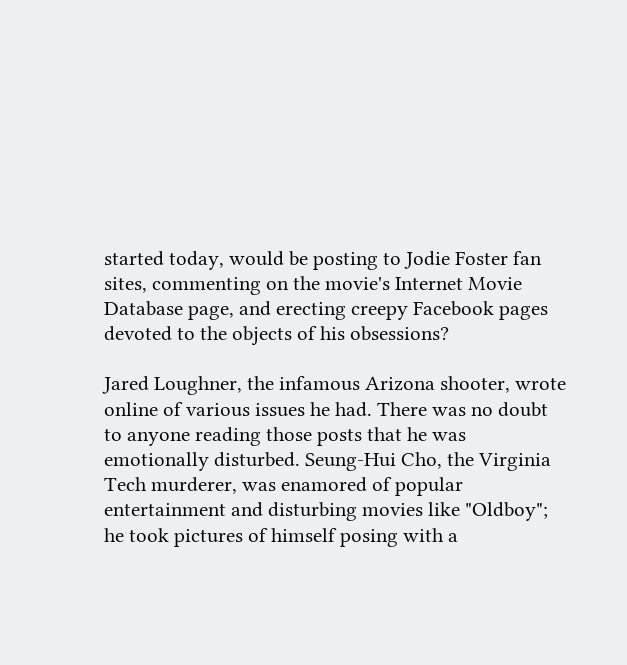started today, would be posting to Jodie Foster fan sites, commenting on the movie's Internet Movie Database page, and erecting creepy Facebook pages devoted to the objects of his obsessions?

Jared Loughner, the infamous Arizona shooter, wrote online of various issues he had. There was no doubt to anyone reading those posts that he was emotionally disturbed. Seung-Hui Cho, the Virginia Tech murderer, was enamored of popular entertainment and disturbing movies like "Oldboy"; he took pictures of himself posing with a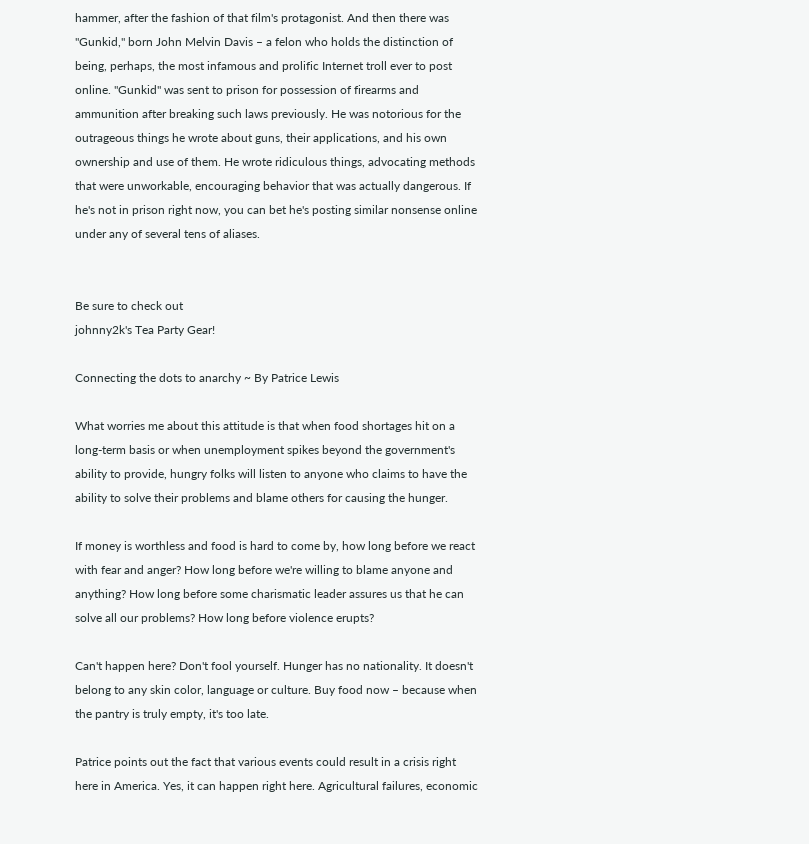hammer, after the fashion of that film's protagonist. And then there was "Gunkid," born John Melvin Davis – a felon who holds the distinction of being, perhaps, the most infamous and prolific Internet troll ever to post online. "Gunkid" was sent to prison for possession of firearms and ammunition after breaking such laws previously. He was notorious for the outrageous things he wrote about guns, their applications, and his own ownership and use of them. He wrote ridiculous things, advocating methods that were unworkable, encouraging behavior that was actually dangerous. If he's not in prison right now, you can bet he's posting similar nonsense online under any of several tens of aliases.


Be sure to check out
johnny2k's Tea Party Gear!

Connecting the dots to anarchy ~ By Patrice Lewis

What worries me about this attitude is that when food shortages hit on a long-term basis or when unemployment spikes beyond the government's ability to provide, hungry folks will listen to anyone who claims to have the ability to solve their problems and blame others for causing the hunger.

If money is worthless and food is hard to come by, how long before we react with fear and anger? How long before we're willing to blame anyone and anything? How long before some charismatic leader assures us that he can solve all our problems? How long before violence erupts?

Can't happen here? Don't fool yourself. Hunger has no nationality. It doesn't belong to any skin color, language or culture. Buy food now – because when the pantry is truly empty, it's too late.

Patrice points out the fact that various events could result in a crisis right here in America. Yes, it can happen right here. Agricultural failures, economic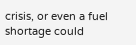crisis, or even a fuel shortage could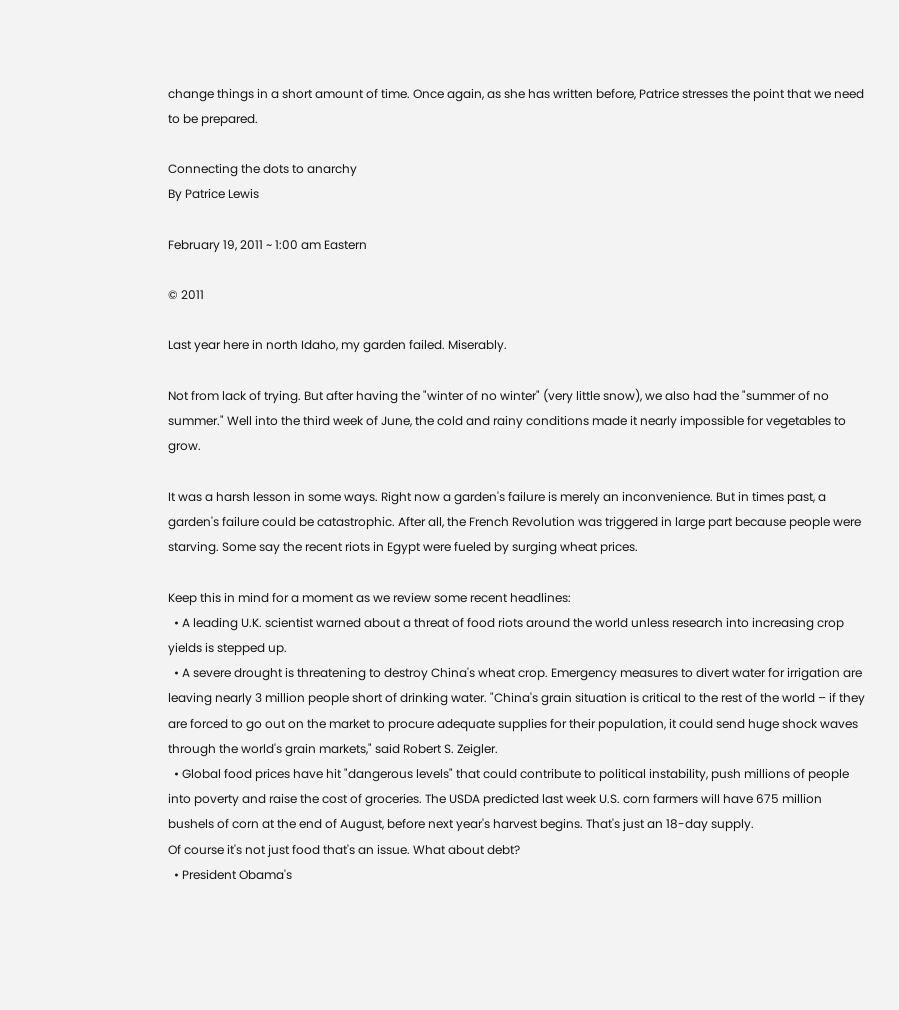change things in a short amount of time. Once again, as she has written before, Patrice stresses the point that we need to be prepared.

Connecting the dots to anarchy
By Patrice Lewis

February 19, 2011 ~ 1:00 am Eastern

© 2011

Last year here in north Idaho, my garden failed. Miserably.

Not from lack of trying. But after having the "winter of no winter" (very little snow), we also had the "summer of no summer." Well into the third week of June, the cold and rainy conditions made it nearly impossible for vegetables to grow.

It was a harsh lesson in some ways. Right now a garden's failure is merely an inconvenience. But in times past, a garden's failure could be catastrophic. After all, the French Revolution was triggered in large part because people were starving. Some say the recent riots in Egypt were fueled by surging wheat prices.

Keep this in mind for a moment as we review some recent headlines:
  • A leading U.K. scientist warned about a threat of food riots around the world unless research into increasing crop yields is stepped up.
  • A severe drought is threatening to destroy China's wheat crop. Emergency measures to divert water for irrigation are leaving nearly 3 million people short of drinking water. "China's grain situation is critical to the rest of the world – if they are forced to go out on the market to procure adequate supplies for their population, it could send huge shock waves through the world's grain markets," said Robert S. Zeigler.
  • Global food prices have hit "dangerous levels" that could contribute to political instability, push millions of people into poverty and raise the cost of groceries. The USDA predicted last week U.S. corn farmers will have 675 million bushels of corn at the end of August, before next year's harvest begins. That's just an 18-day supply.
Of course it's not just food that's an issue. What about debt?
  • President Obama's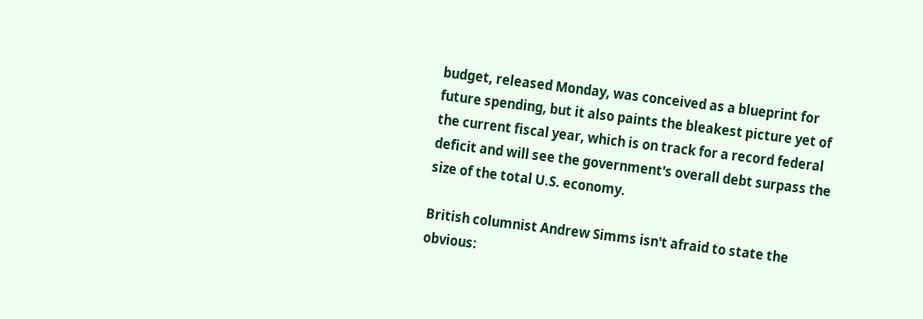budget, released Monday, was conceived as a blueprint for future spending, but it also paints the bleakest picture yet of the current fiscal year, which is on track for a record federal deficit and will see the government's overall debt surpass the size of the total U.S. economy.

British columnist Andrew Simms isn't afraid to state the obvious: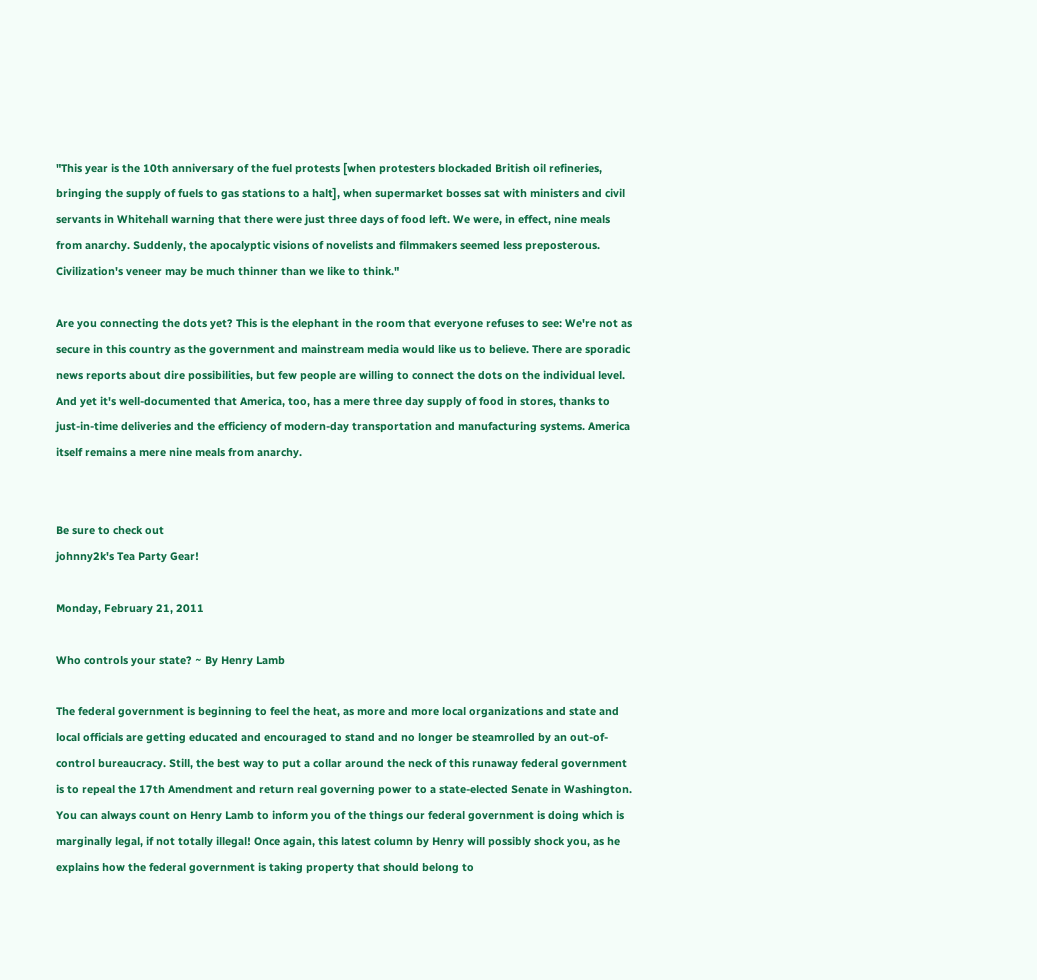"This year is the 10th anniversary of the fuel protests [when protesters blockaded British oil refineries, bringing the supply of fuels to gas stations to a halt], when supermarket bosses sat with ministers and civil servants in Whitehall warning that there were just three days of food left. We were, in effect, nine meals from anarchy. Suddenly, the apocalyptic visions of novelists and filmmakers seemed less preposterous. Civilization's veneer may be much thinner than we like to think."

Are you connecting the dots yet? This is the elephant in the room that everyone refuses to see: We're not as secure in this country as the government and mainstream media would like us to believe. There are sporadic news reports about dire possibilities, but few people are willing to connect the dots on the individual level. And yet it's well-documented that America, too, has a mere three day supply of food in stores, thanks to just-in-time deliveries and the efficiency of modern-day transportation and manufacturing systems. America itself remains a mere nine meals from anarchy.


Be sure to check out
johnny2k's Tea Party Gear!

Monday, February 21, 2011

Who controls your state? ~ By Henry Lamb

The federal government is beginning to feel the heat, as more and more local organizations and state and local officials are getting educated and encouraged to stand and no longer be steamrolled by an out-of-control bureaucracy. Still, the best way to put a collar around the neck of this runaway federal government is to repeal the 17th Amendment and return real governing power to a state-elected Senate in Washington.
You can always count on Henry Lamb to inform you of the things our federal government is doing which is marginally legal, if not totally illegal! Once again, this latest column by Henry will possibly shock you, as he explains how the federal government is taking property that should belong to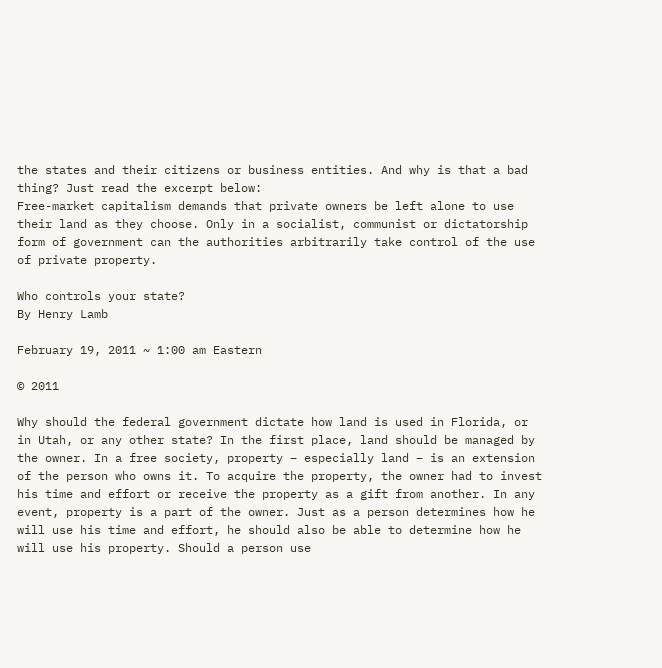the states and their citizens or business entities. And why is that a bad thing? Just read the excerpt below:
Free-market capitalism demands that private owners be left alone to use their land as they choose. Only in a socialist, communist or dictatorship form of government can the authorities arbitrarily take control of the use of private property.

Who controls your state?
By Henry Lamb

February 19, 2011 ~ 1:00 am Eastern

© 2011

Why should the federal government dictate how land is used in Florida, or in Utah, or any other state? In the first place, land should be managed by the owner. In a free society, property – especially land – is an extension of the person who owns it. To acquire the property, the owner had to invest his time and effort or receive the property as a gift from another. In any event, property is a part of the owner. Just as a person determines how he will use his time and effort, he should also be able to determine how he will use his property. Should a person use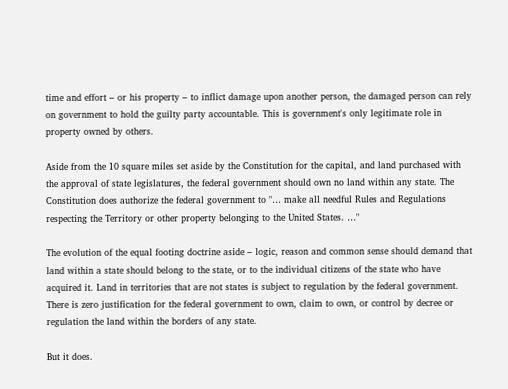time and effort – or his property – to inflict damage upon another person, the damaged person can rely on government to hold the guilty party accountable. This is government's only legitimate role in property owned by others.

Aside from the 10 square miles set aside by the Constitution for the capital, and land purchased with the approval of state legislatures, the federal government should own no land within any state. The Constitution does authorize the federal government to "… make all needful Rules and Regulations respecting the Territory or other property belonging to the United States. …"

The evolution of the equal footing doctrine aside – logic, reason and common sense should demand that land within a state should belong to the state, or to the individual citizens of the state who have acquired it. Land in territories that are not states is subject to regulation by the federal government. There is zero justification for the federal government to own, claim to own, or control by decree or regulation the land within the borders of any state.

But it does.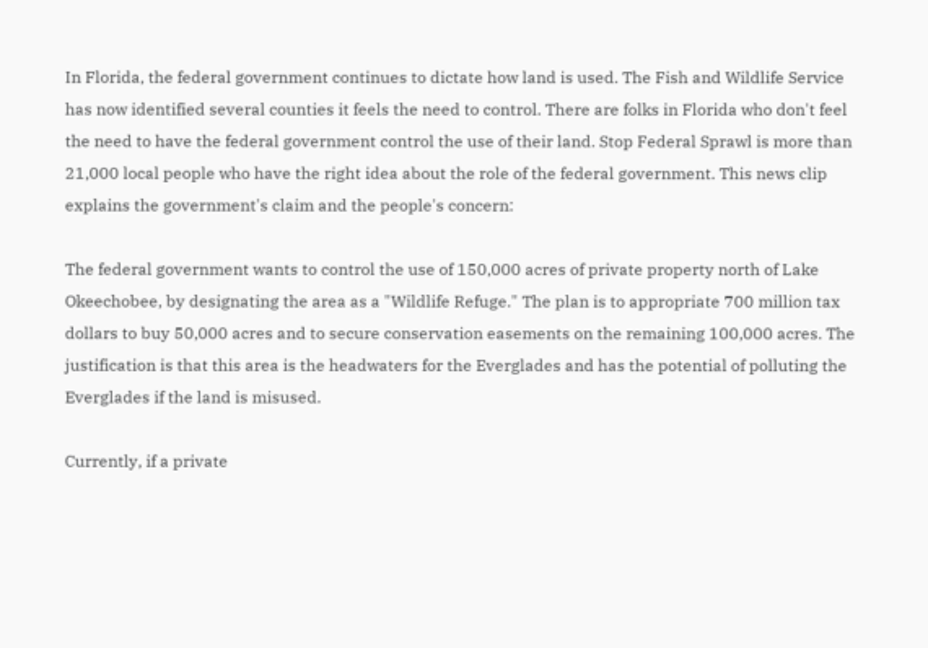In Florida, the federal government continues to dictate how land is used. The Fish and Wildlife Service has now identified several counties it feels the need to control. There are folks in Florida who don't feel the need to have the federal government control the use of their land. Stop Federal Sprawl is more than 21,000 local people who have the right idea about the role of the federal government. This news clip explains the government's claim and the people's concern:

The federal government wants to control the use of 150,000 acres of private property north of Lake Okeechobee, by designating the area as a "Wildlife Refuge." The plan is to appropriate 700 million tax dollars to buy 50,000 acres and to secure conservation easements on the remaining 100,000 acres. The justification is that this area is the headwaters for the Everglades and has the potential of polluting the Everglades if the land is misused.

Currently, if a private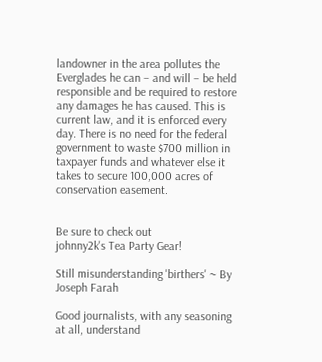landowner in the area pollutes the Everglades he can – and will – be held responsible and be required to restore any damages he has caused. This is current law, and it is enforced every day. There is no need for the federal government to waste $700 million in taxpayer funds and whatever else it takes to secure 100,000 acres of conservation easement.


Be sure to check out
johnny2k's Tea Party Gear!

Still misunderstanding 'birthers' ~ By Joseph Farah

Good journalists, with any seasoning at all, understand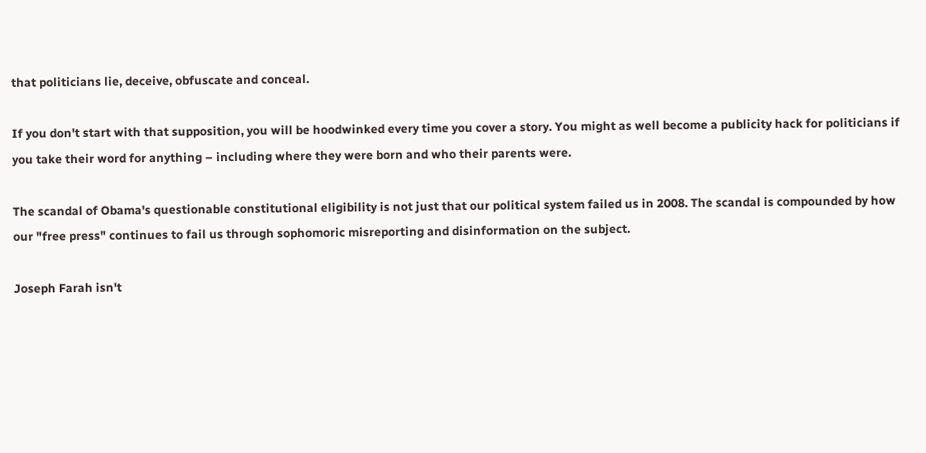that politicians lie, deceive, obfuscate and conceal.

If you don't start with that supposition, you will be hoodwinked every time you cover a story. You might as well become a publicity hack for politicians if you take their word for anything – including where they were born and who their parents were.

The scandal of Obama's questionable constitutional eligibility is not just that our political system failed us in 2008. The scandal is compounded by how our "free press" continues to fail us through sophomoric misreporting and disinformation on the subject.

Joseph Farah isn't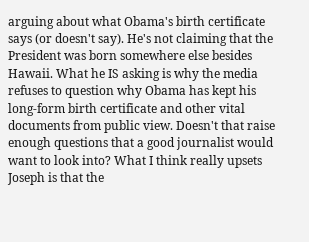arguing about what Obama's birth certificate says (or doesn't say). He's not claiming that the President was born somewhere else besides Hawaii. What he IS asking is why the media refuses to question why Obama has kept his long-form birth certificate and other vital documents from public view. Doesn't that raise enough questions that a good journalist would want to look into? What I think really upsets Joseph is that the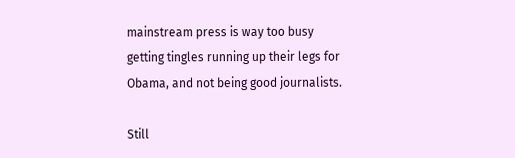mainstream press is way too busy getting tingles running up their legs for Obama, and not being good journalists.

Still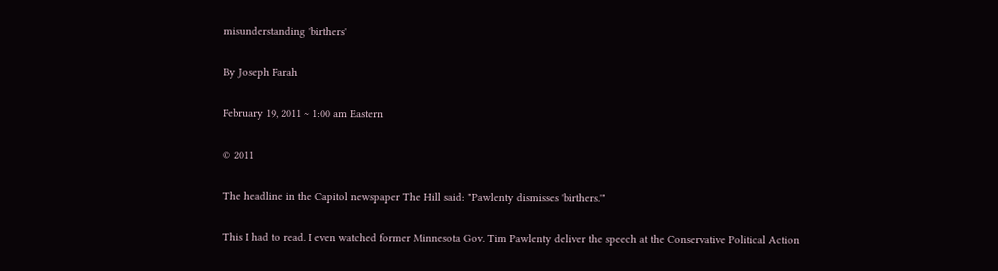misunderstanding 'birthers'

By Joseph Farah

February 19, 2011 ~ 1:00 am Eastern

© 2011

The headline in the Capitol newspaper The Hill said: "Pawlenty dismisses 'birthers.'"

This I had to read. I even watched former Minnesota Gov. Tim Pawlenty deliver the speech at the Conservative Political Action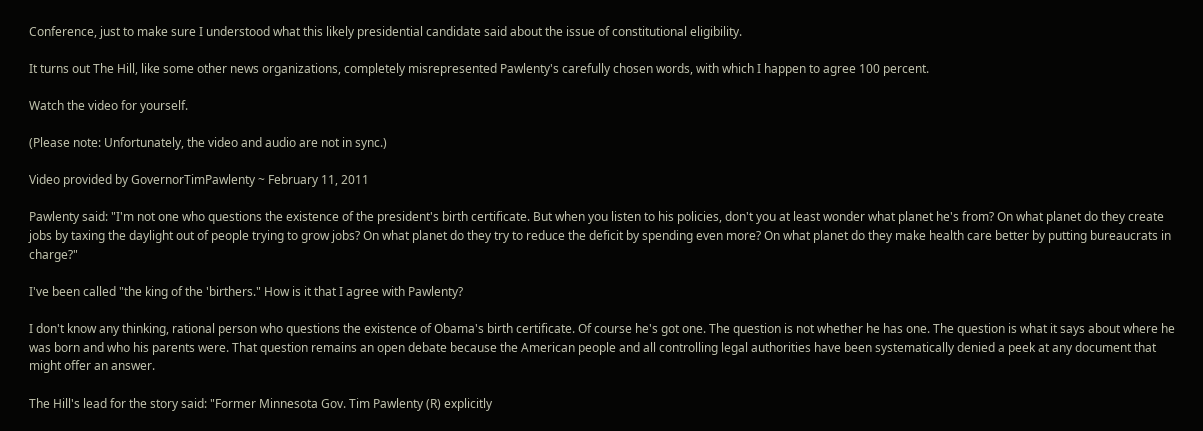Conference, just to make sure I understood what this likely presidential candidate said about the issue of constitutional eligibility.

It turns out The Hill, like some other news organizations, completely misrepresented Pawlenty's carefully chosen words, with which I happen to agree 100 percent.

Watch the video for yourself.

(Please note: Unfortunately, the video and audio are not in sync.)

Video provided by GovernorTimPawlenty ~ February 11, 2011

Pawlenty said: "I'm not one who questions the existence of the president's birth certificate. But when you listen to his policies, don't you at least wonder what planet he's from? On what planet do they create jobs by taxing the daylight out of people trying to grow jobs? On what planet do they try to reduce the deficit by spending even more? On what planet do they make health care better by putting bureaucrats in charge?"

I've been called "the king of the 'birthers." How is it that I agree with Pawlenty?

I don't know any thinking, rational person who questions the existence of Obama's birth certificate. Of course he's got one. The question is not whether he has one. The question is what it says about where he was born and who his parents were. That question remains an open debate because the American people and all controlling legal authorities have been systematically denied a peek at any document that might offer an answer.

The Hill's lead for the story said: "Former Minnesota Gov. Tim Pawlenty (R) explicitly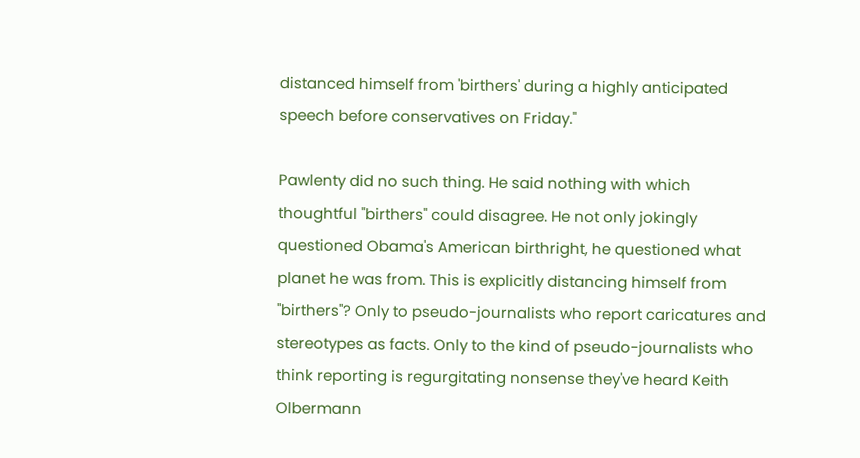distanced himself from 'birthers' during a highly anticipated speech before conservatives on Friday."

Pawlenty did no such thing. He said nothing with which thoughtful "birthers" could disagree. He not only jokingly questioned Obama's American birthright, he questioned what planet he was from. This is explicitly distancing himself from "birthers"? Only to pseudo-journalists who report caricatures and stereotypes as facts. Only to the kind of pseudo-journalists who think reporting is regurgitating nonsense they've heard Keith Olbermann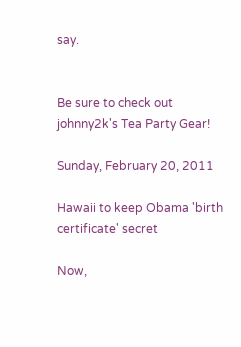say.


Be sure to check out
johnny2k's Tea Party Gear!

Sunday, February 20, 2011

Hawaii to keep Obama 'birth certificate' secret

Now,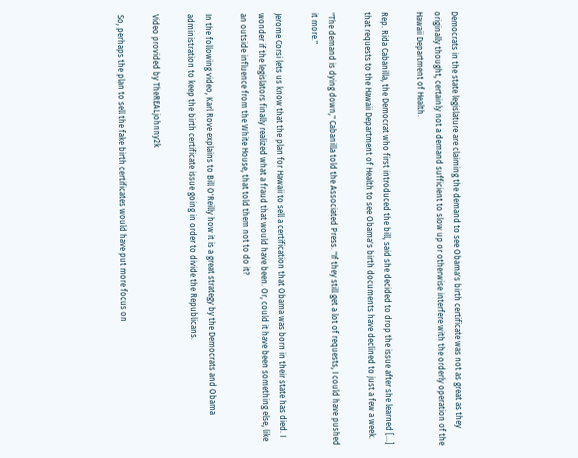Democrats in the state legislature are claiming the demand to see Obama's birth certificate was not as great as they originally thought, certainly not a demand sufficient to slow up or otherwise interfere with the orderly operation of the Hawaii Department of Health.

Rep. Rida Cabanilla, the Democrat who first introduced the bill, said she decided to drop the issue after she learned [...] that requests to the Hawaii Department of Health to see Obama's birth documents have declined to just a few a week.

"The demand is dying down," Cabanilla told the Associated Press. "If they still get a lot of requests, I could have pushed it more."

Jerome Corsi lets us know that the plan for Hawaii to sell a certification that Obama was born in their state has died. I wonder if the legislators finally realized what a fraud that would have been. Or, could it have been something else, like an outside influence from the White House, that told them not to do it?

In the following video, Karl Rove explains to Bill O'Reilly how it is a great strategy by the Democrats and Obama administration to keep the birth certificate issue going in order to divide the Republicans.

Video provided by TheREALjohnny2k

So, perhaps the plan to sell the fake birth certificates would have put more focus on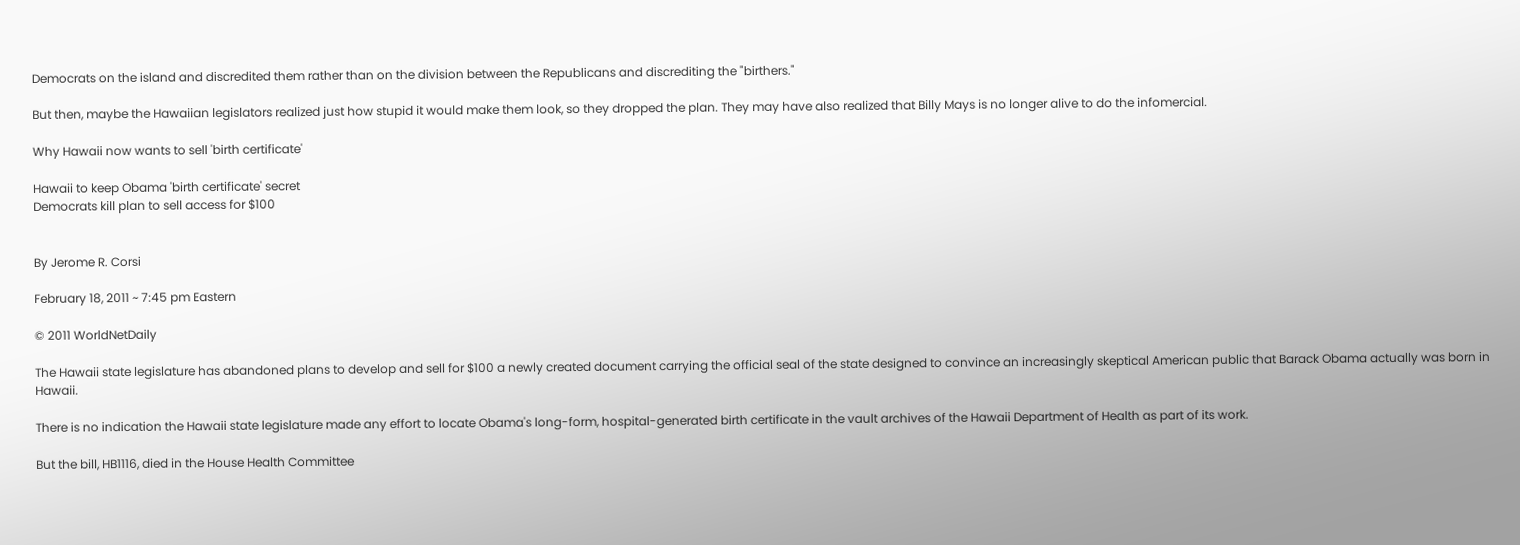Democrats on the island and discredited them rather than on the division between the Republicans and discrediting the "birthers."

But then, maybe the Hawaiian legislators realized just how stupid it would make them look, so they dropped the plan. They may have also realized that Billy Mays is no longer alive to do the infomercial.

Why Hawaii now wants to sell 'birth certificate'

Hawaii to keep Obama 'birth certificate' secret
Democrats kill plan to sell access for $100


By Jerome R. Corsi

February 18, 2011 ~ 7:45 pm Eastern

© 2011 WorldNetDaily

The Hawaii state legislature has abandoned plans to develop and sell for $100 a newly created document carrying the official seal of the state designed to convince an increasingly skeptical American public that Barack Obama actually was born in Hawaii.

There is no indication the Hawaii state legislature made any effort to locate Obama's long-form, hospital-generated birth certificate in the vault archives of the Hawaii Department of Health as part of its work.

But the bill, HB1116, died in the House Health Committee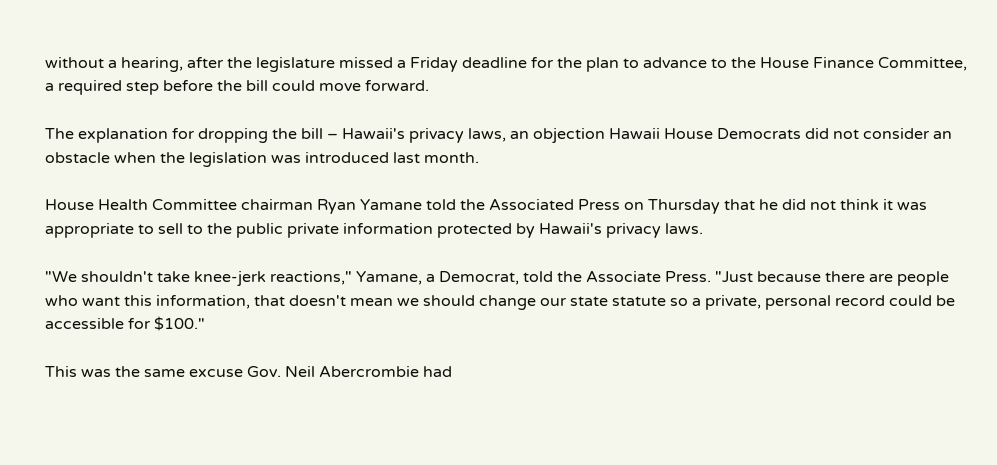without a hearing, after the legislature missed a Friday deadline for the plan to advance to the House Finance Committee, a required step before the bill could move forward.

The explanation for dropping the bill – Hawaii's privacy laws, an objection Hawaii House Democrats did not consider an obstacle when the legislation was introduced last month.

House Health Committee chairman Ryan Yamane told the Associated Press on Thursday that he did not think it was appropriate to sell to the public private information protected by Hawaii's privacy laws.

"We shouldn't take knee-jerk reactions," Yamane, a Democrat, told the Associate Press. "Just because there are people who want this information, that doesn't mean we should change our state statute so a private, personal record could be accessible for $100."

This was the same excuse Gov. Neil Abercrombie had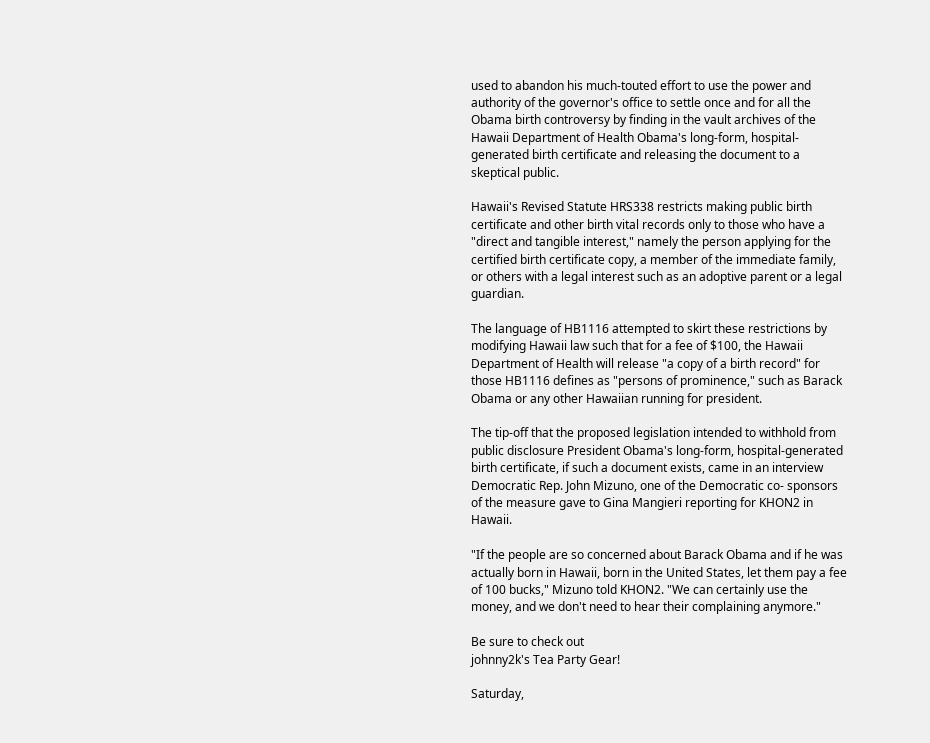used to abandon his much-touted effort to use the power and authority of the governor's office to settle once and for all the Obama birth controversy by finding in the vault archives of the Hawaii Department of Health Obama's long-form, hospital-generated birth certificate and releasing the document to a skeptical public.

Hawaii's Revised Statute HRS338 restricts making public birth certificate and other birth vital records only to those who have a "direct and tangible interest," namely the person applying for the certified birth certificate copy, a member of the immediate family, or others with a legal interest such as an adoptive parent or a legal guardian.

The language of HB1116 attempted to skirt these restrictions by modifying Hawaii law such that for a fee of $100, the Hawaii Department of Health will release "a copy of a birth record" for those HB1116 defines as "persons of prominence," such as Barack Obama or any other Hawaiian running for president.

The tip-off that the proposed legislation intended to withhold from public disclosure President Obama's long-form, hospital-generated birth certificate, if such a document exists, came in an interview Democratic Rep. John Mizuno, one of the Democratic co- sponsors of the measure gave to Gina Mangieri reporting for KHON2 in Hawaii.

"If the people are so concerned about Barack Obama and if he was actually born in Hawaii, born in the United States, let them pay a fee of 100 bucks," Mizuno told KHON2. "We can certainly use the money, and we don't need to hear their complaining anymore."

Be sure to check out
johnny2k's Tea Party Gear!

Saturday,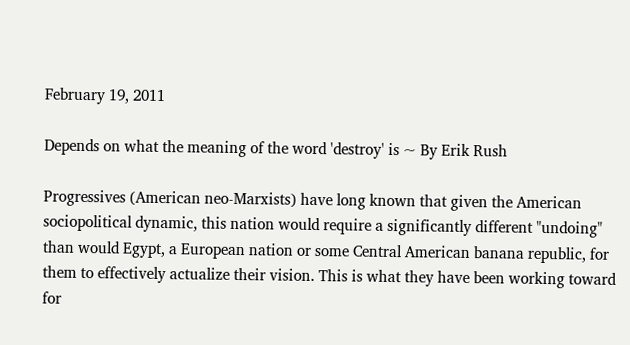February 19, 2011

Depends on what the meaning of the word 'destroy' is ~ By Erik Rush

Progressives (American neo-Marxists) have long known that given the American sociopolitical dynamic, this nation would require a significantly different "undoing" than would Egypt, a European nation or some Central American banana republic, for them to effectively actualize their vision. This is what they have been working toward for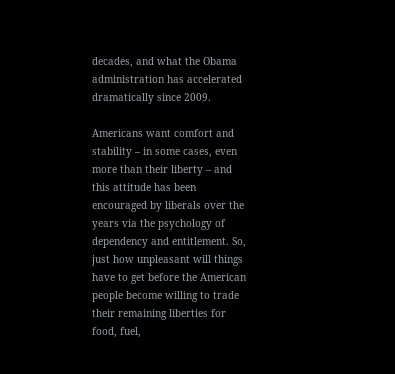decades, and what the Obama administration has accelerated dramatically since 2009.

Americans want comfort and stability – in some cases, even more than their liberty – and this attitude has been encouraged by liberals over the years via the psychology of dependency and entitlement. So, just how unpleasant will things have to get before the American people become willing to trade their remaining liberties for food, fuel,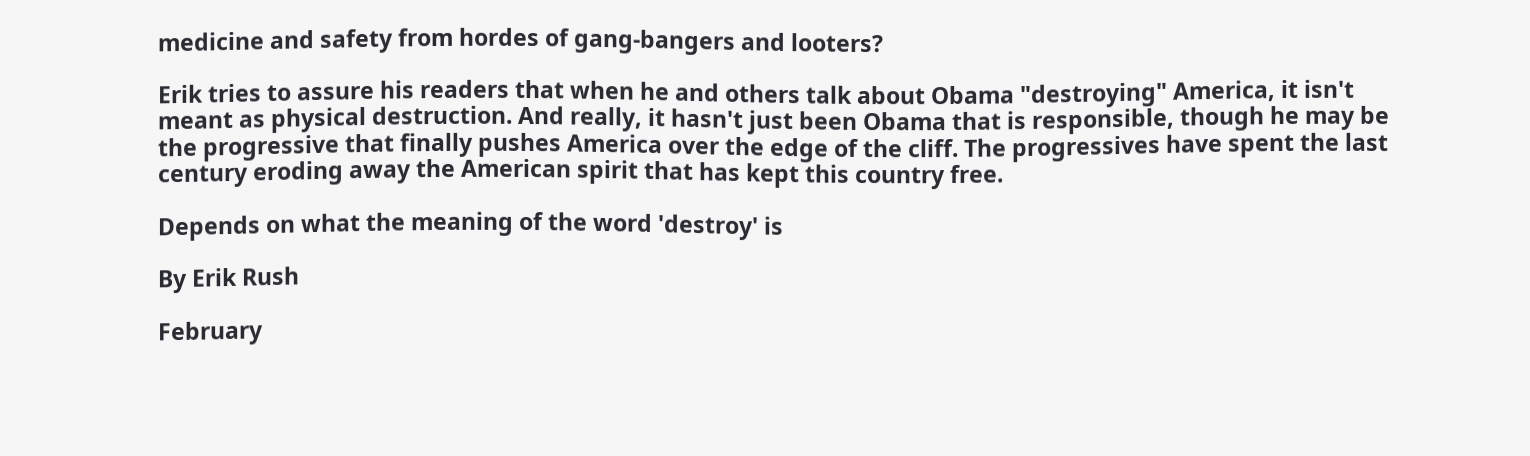medicine and safety from hordes of gang-bangers and looters?

Erik tries to assure his readers that when he and others talk about Obama "destroying" America, it isn't meant as physical destruction. And really, it hasn't just been Obama that is responsible, though he may be the progressive that finally pushes America over the edge of the cliff. The progressives have spent the last century eroding away the American spirit that has kept this country free.

Depends on what the meaning of the word 'destroy' is

By Erik Rush

February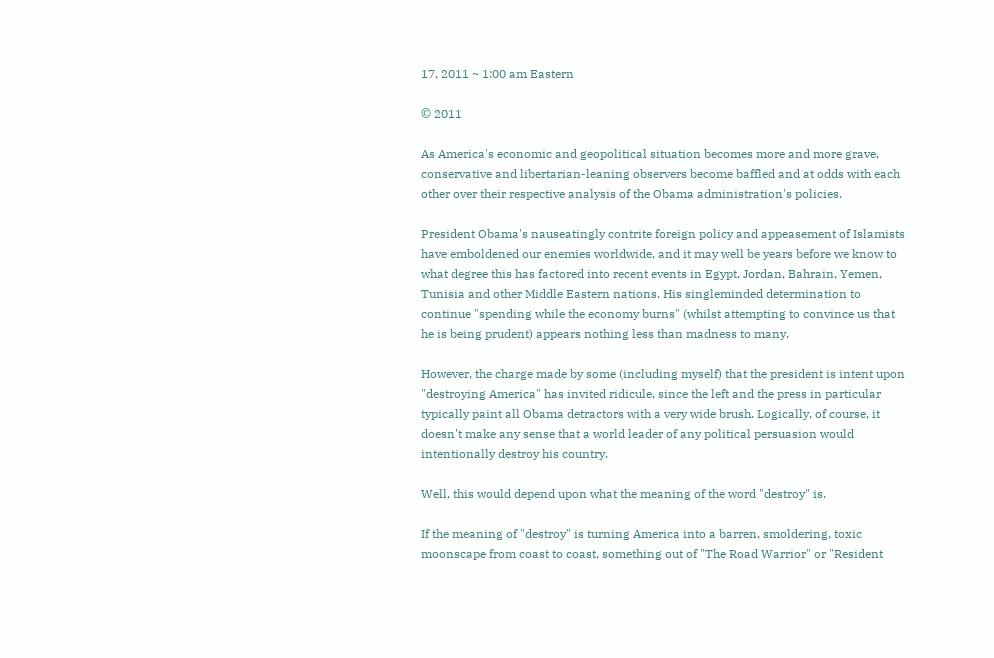17, 2011 ~ 1:00 am Eastern

© 2011

As America's economic and geopolitical situation becomes more and more grave, conservative and libertarian-leaning observers become baffled and at odds with each other over their respective analysis of the Obama administration's policies.

President Obama's nauseatingly contrite foreign policy and appeasement of Islamists have emboldened our enemies worldwide, and it may well be years before we know to what degree this has factored into recent events in Egypt, Jordan, Bahrain, Yemen, Tunisia and other Middle Eastern nations. His singleminded determination to continue "spending while the economy burns" (whilst attempting to convince us that he is being prudent) appears nothing less than madness to many.

However, the charge made by some (including myself) that the president is intent upon "destroying America" has invited ridicule, since the left and the press in particular typically paint all Obama detractors with a very wide brush. Logically, of course, it doesn't make any sense that a world leader of any political persuasion would intentionally destroy his country.

Well, this would depend upon what the meaning of the word "destroy" is.

If the meaning of "destroy" is turning America into a barren, smoldering, toxic moonscape from coast to coast, something out of "The Road Warrior" or "Resident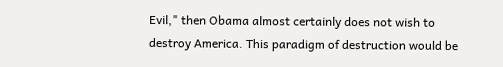Evil," then Obama almost certainly does not wish to destroy America. This paradigm of destruction would be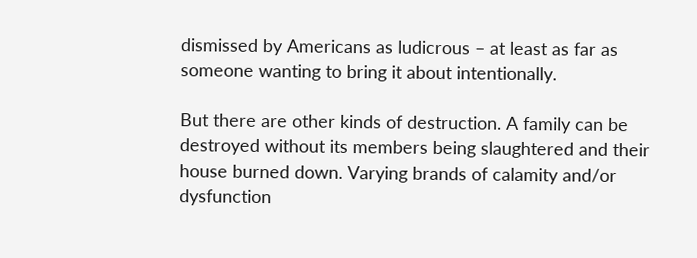dismissed by Americans as ludicrous – at least as far as someone wanting to bring it about intentionally.

But there are other kinds of destruction. A family can be destroyed without its members being slaughtered and their house burned down. Varying brands of calamity and/or dysfunction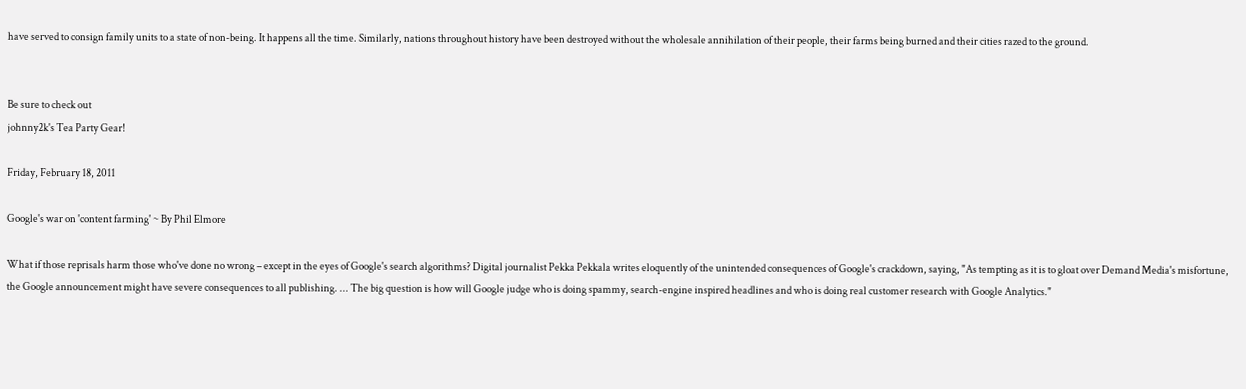have served to consign family units to a state of non-being. It happens all the time. Similarly, nations throughout history have been destroyed without the wholesale annihilation of their people, their farms being burned and their cities razed to the ground.


Be sure to check out
johnny2k's Tea Party Gear!

Friday, February 18, 2011

Google's war on 'content farming' ~ By Phil Elmore

What if those reprisals harm those who've done no wrong – except in the eyes of Google's search algorithms? Digital journalist Pekka Pekkala writes eloquently of the unintended consequences of Google's crackdown, saying, "As tempting as it is to gloat over Demand Media's misfortune, the Google announcement might have severe consequences to all publishing. ... The big question is how will Google judge who is doing spammy, search-engine inspired headlines and who is doing real customer research with Google Analytics."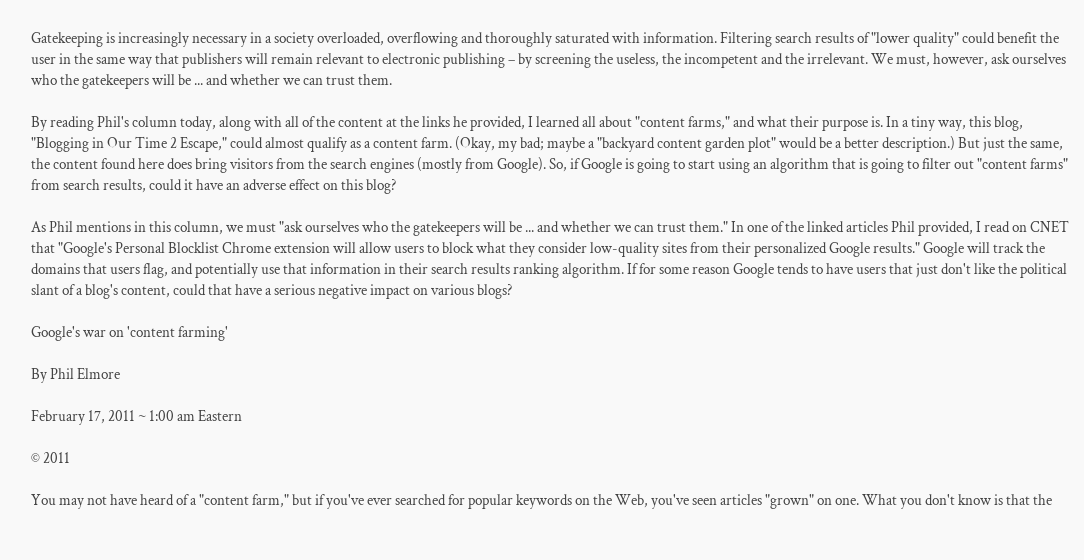Gatekeeping is increasingly necessary in a society overloaded, overflowing and thoroughly saturated with information. Filtering search results of "lower quality" could benefit the user in the same way that publishers will remain relevant to electronic publishing – by screening the useless, the incompetent and the irrelevant. We must, however, ask ourselves who the gatekeepers will be ... and whether we can trust them.

By reading Phil's column today, along with all of the content at the links he provided, I learned all about "content farms," and what their purpose is. In a tiny way, this blog, "Blogging in Our Time 2 Escape," could almost qualify as a content farm. (Okay, my bad; maybe a "backyard content garden plot" would be a better description.) But just the same, the content found here does bring visitors from the search engines (mostly from Google). So, if Google is going to start using an algorithm that is going to filter out "content farms" from search results, could it have an adverse effect on this blog?

As Phil mentions in this column, we must "ask ourselves who the gatekeepers will be ... and whether we can trust them." In one of the linked articles Phil provided, I read on CNET that "Google's Personal Blocklist Chrome extension will allow users to block what they consider low-quality sites from their personalized Google results." Google will track the domains that users flag, and potentially use that information in their search results ranking algorithm. If for some reason Google tends to have users that just don't like the political slant of a blog's content, could that have a serious negative impact on various blogs?

Google's war on 'content farming'

By Phil Elmore

February 17, 2011 ~ 1:00 am Eastern

© 2011

You may not have heard of a "content farm," but if you've ever searched for popular keywords on the Web, you've seen articles "grown" on one. What you don't know is that the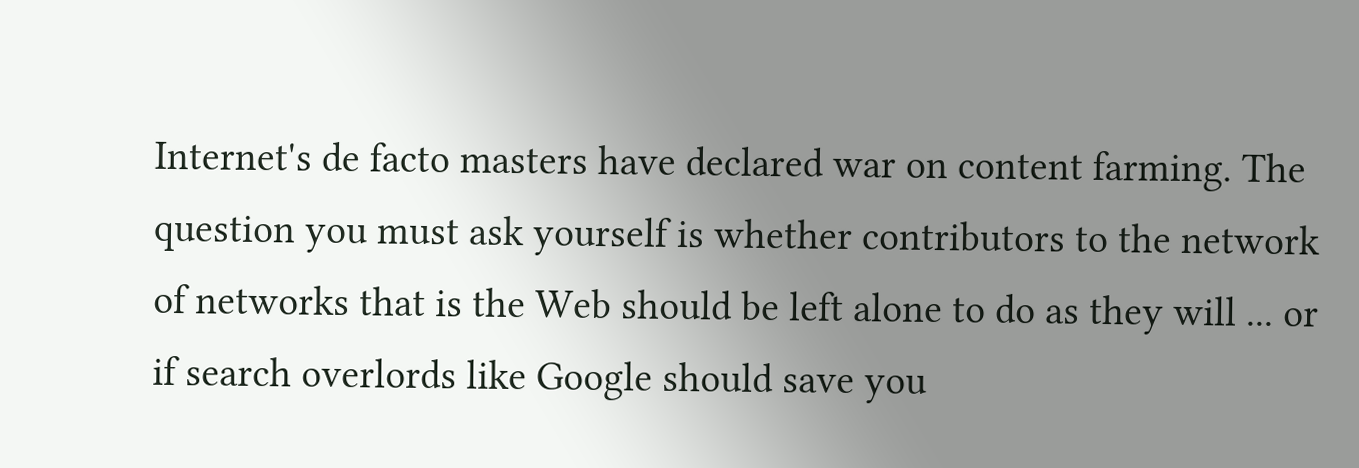Internet's de facto masters have declared war on content farming. The question you must ask yourself is whether contributors to the network of networks that is the Web should be left alone to do as they will ... or if search overlords like Google should save you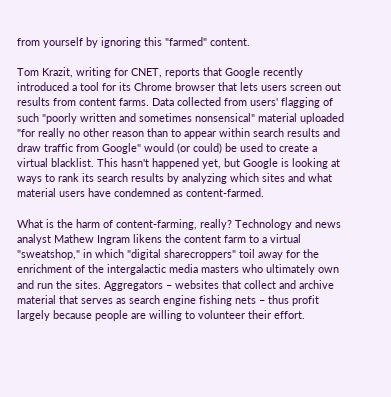from yourself by ignoring this "farmed" content.

Tom Krazit, writing for CNET, reports that Google recently introduced a tool for its Chrome browser that lets users screen out results from content farms. Data collected from users' flagging of such "poorly written and sometimes nonsensical" material uploaded "for really no other reason than to appear within search results and draw traffic from Google" would (or could) be used to create a virtual blacklist. This hasn't happened yet, but Google is looking at ways to rank its search results by analyzing which sites and what material users have condemned as content-farmed.

What is the harm of content-farming, really? Technology and news analyst Mathew Ingram likens the content farm to a virtual "sweatshop," in which "digital sharecroppers" toil away for the enrichment of the intergalactic media masters who ultimately own and run the sites. Aggregators – websites that collect and archive material that serves as search engine fishing nets – thus profit largely because people are willing to volunteer their effort.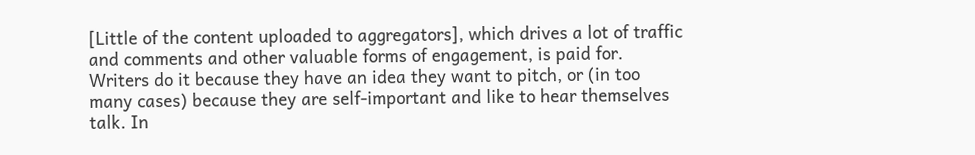[Little of the content uploaded to aggregators], which drives a lot of traffic and comments and other valuable forms of engagement, is paid for. Writers do it because they have an idea they want to pitch, or (in too many cases) because they are self-important and like to hear themselves talk. In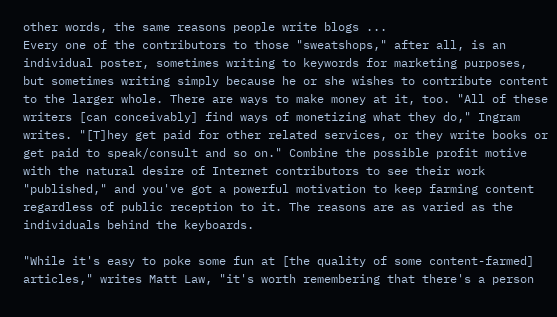other words, the same reasons people write blogs ...
Every one of the contributors to those "sweatshops," after all, is an individual poster, sometimes writing to keywords for marketing purposes, but sometimes writing simply because he or she wishes to contribute content to the larger whole. There are ways to make money at it, too. "All of these writers [can conceivably] find ways of monetizing what they do," Ingram writes. "[T]hey get paid for other related services, or they write books or get paid to speak/consult and so on." Combine the possible profit motive with the natural desire of Internet contributors to see their work "published," and you've got a powerful motivation to keep farming content regardless of public reception to it. The reasons are as varied as the individuals behind the keyboards.

"While it's easy to poke some fun at [the quality of some content-farmed] articles," writes Matt Law, "it's worth remembering that there's a person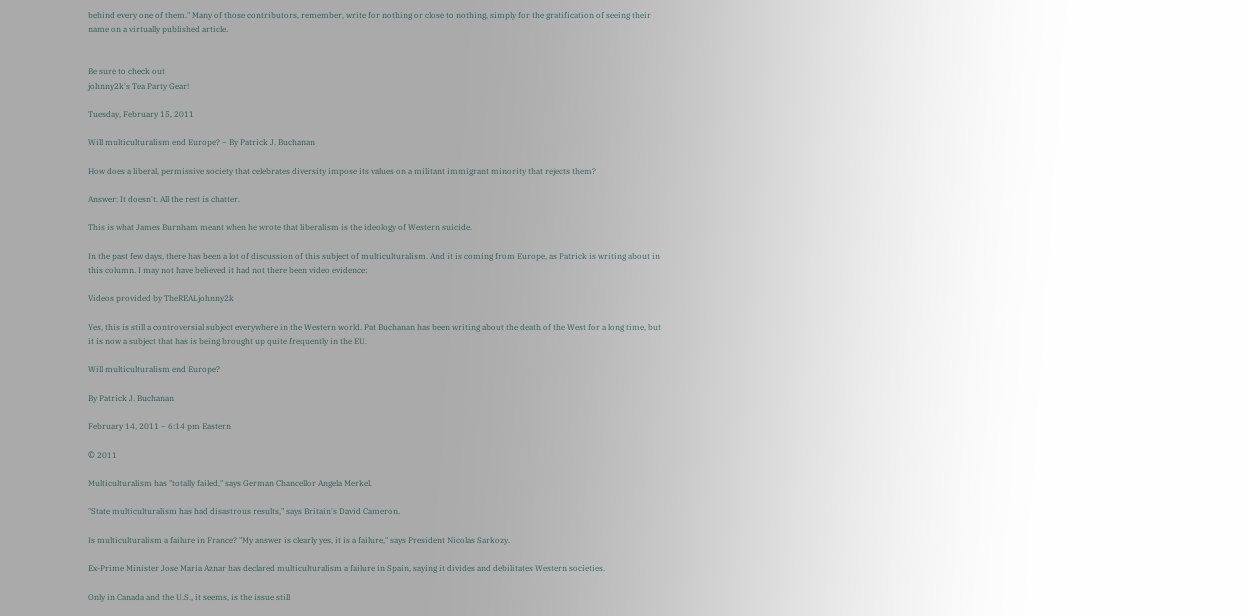behind every one of them." Many of those contributors, remember, write for nothing or close to nothing, simply for the gratification of seeing their name on a virtually published article.


Be sure to check out
johnny2k's Tea Party Gear!

Tuesday, February 15, 2011

Will multiculturalism end Europe? ~ By Patrick J. Buchanan

How does a liberal, permissive society that celebrates diversity impose its values on a militant immigrant minority that rejects them?

Answer: It doesn't. All the rest is chatter.

This is what James Burnham meant when he wrote that liberalism is the ideology of Western suicide.

In the past few days, there has been a lot of discussion of this subject of multiculturalism. And it is coming from Europe, as Patrick is writing about in this column. I may not have believed it had not there been video evidence:

Videos provided by TheREALjohnny2k

Yes, this is still a controversial subject everywhere in the Western world. Pat Buchanan has been writing about the death of the West for a long time, but it is now a subject that has is being brought up quite frequently in the EU.

Will multiculturalism end Europe?

By Patrick J. Buchanan

February 14, 2011 ~ 6:14 pm Eastern

© 2011

Multiculturalism has "totally failed," says German Chancellor Angela Merkel.

"State multiculturalism has had disastrous results," says Britain's David Cameron.

Is multiculturalism a failure in France? "My answer is clearly yes, it is a failure," says President Nicolas Sarkozy.

Ex-Prime Minister Jose Maria Aznar has declared multiculturalism a failure in Spain, saying it divides and debilitates Western societies.

Only in Canada and the U.S., it seems, is the issue still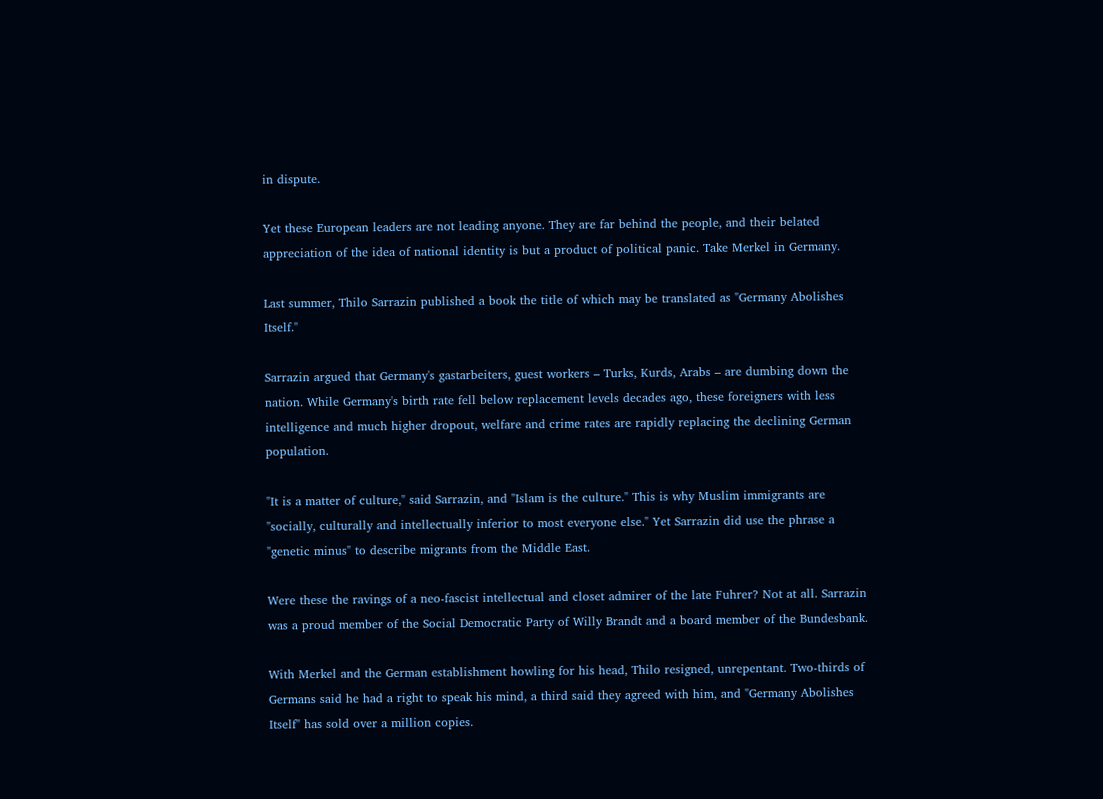in dispute.

Yet these European leaders are not leading anyone. They are far behind the people, and their belated appreciation of the idea of national identity is but a product of political panic. Take Merkel in Germany.

Last summer, Thilo Sarrazin published a book the title of which may be translated as "Germany Abolishes Itself."

Sarrazin argued that Germany's gastarbeiters, guest workers – Turks, Kurds, Arabs – are dumbing down the nation. While Germany's birth rate fell below replacement levels decades ago, these foreigners with less intelligence and much higher dropout, welfare and crime rates are rapidly replacing the declining German population.

"It is a matter of culture," said Sarrazin, and "Islam is the culture." This is why Muslim immigrants are "socially, culturally and intellectually inferior to most everyone else." Yet Sarrazin did use the phrase a "genetic minus" to describe migrants from the Middle East.

Were these the ravings of a neo-fascist intellectual and closet admirer of the late Fuhrer? Not at all. Sarrazin was a proud member of the Social Democratic Party of Willy Brandt and a board member of the Bundesbank.

With Merkel and the German establishment howling for his head, Thilo resigned, unrepentant. Two-thirds of Germans said he had a right to speak his mind, a third said they agreed with him, and "Germany Abolishes Itself" has sold over a million copies.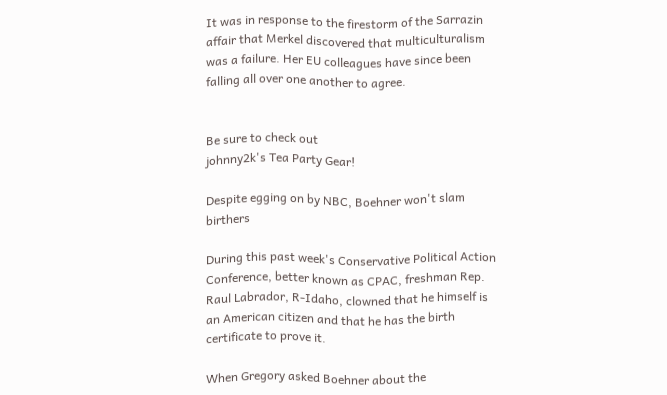It was in response to the firestorm of the Sarrazin affair that Merkel discovered that multiculturalism was a failure. Her EU colleagues have since been falling all over one another to agree.


Be sure to check out
johnny2k's Tea Party Gear!

Despite egging on by NBC, Boehner won't slam birthers

During this past week's Conservative Political Action Conference, better known as CPAC, freshman Rep. Raul Labrador, R-Idaho, clowned that he himself is an American citizen and that he has the birth certificate to prove it.

When Gregory asked Boehner about the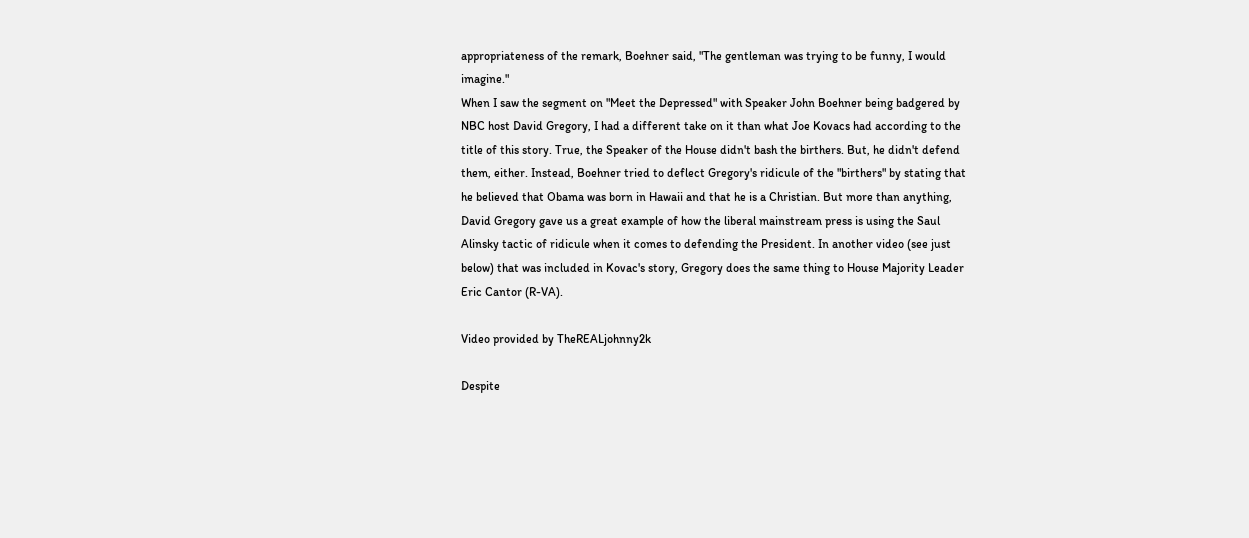appropriateness of the remark, Boehner said, "The gentleman was trying to be funny, I would imagine."
When I saw the segment on "Meet the Depressed" with Speaker John Boehner being badgered by NBC host David Gregory, I had a different take on it than what Joe Kovacs had according to the title of this story. True, the Speaker of the House didn't bash the birthers. But, he didn't defend them, either. Instead, Boehner tried to deflect Gregory's ridicule of the "birthers" by stating that he believed that Obama was born in Hawaii and that he is a Christian. But more than anything, David Gregory gave us a great example of how the liberal mainstream press is using the Saul Alinsky tactic of ridicule when it comes to defending the President. In another video (see just below) that was included in Kovac's story, Gregory does the same thing to House Majority Leader Eric Cantor (R-VA).

Video provided by TheREALjohnny2k

Despite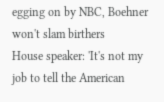egging on by NBC, Boehner won't slam birthers
House speaker: 'It's not my job to tell the American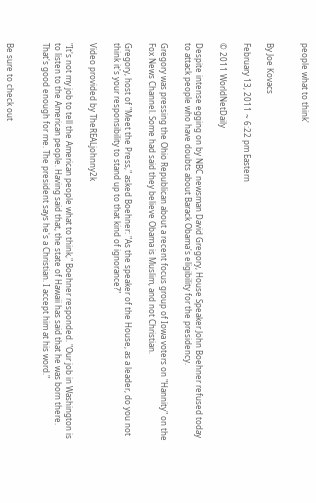people what to think'


By Joe Kovacs

February 13, 2011 ~ 6:22 pm Eastern

© 2011 WorldNetDaily

Despite intense egging on by NBC newsman David Gregory, House Speaker John Boehner refused today to attack people who have doubts about Barack Obama's eligibility for the presidency.

Gregory was pressing the Ohio Republican about a recent focus group of Iowa voters on "Hannity" on the Fox News Channel. Some had said they believe Obama is Muslim, and not Christian.

Gregory, host of "Meet the Press," asked Boehner: "As the speaker of the House, as a leader, do you not think it's your responsibility to stand up to that kind of ignorance?"

Video provided by TheREALjohnny2k

"It's not my job to tell the American people what to think," Boehner responded. "Our job in Washington is to listen to the American people. Having said that, the state of Hawaii has said that he was born there. That's good enough for me. The president says he's a Christian. I accept him at his word."


Be sure to check out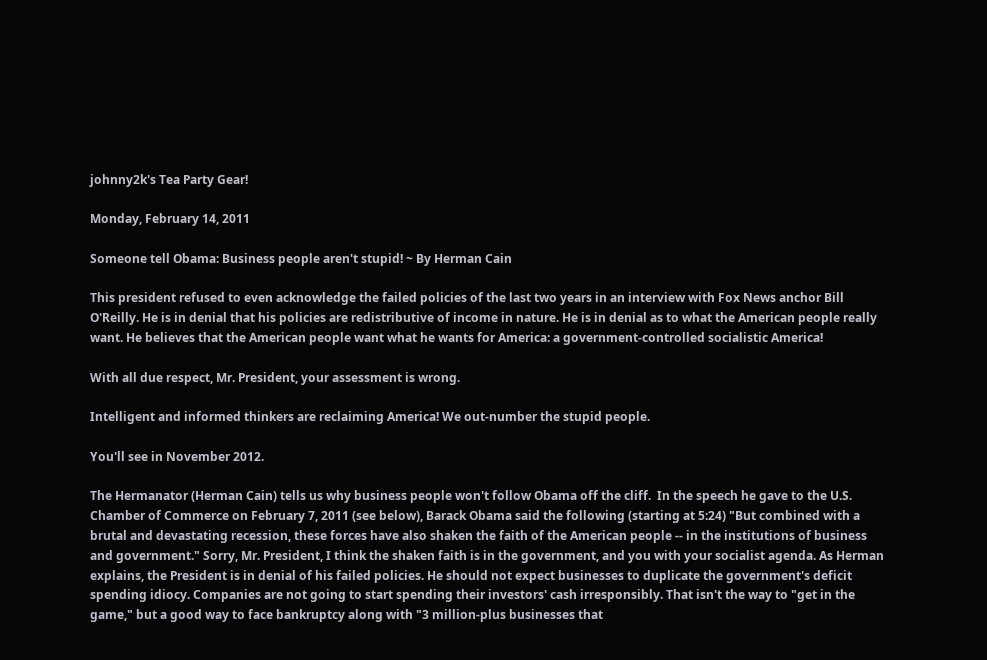johnny2k's Tea Party Gear!

Monday, February 14, 2011

Someone tell Obama: Business people aren't stupid! ~ By Herman Cain

This president refused to even acknowledge the failed policies of the last two years in an interview with Fox News anchor Bill O'Reilly. He is in denial that his policies are redistributive of income in nature. He is in denial as to what the American people really want. He believes that the American people want what he wants for America: a government-controlled socialistic America!

With all due respect, Mr. President, your assessment is wrong.

Intelligent and informed thinkers are reclaiming America! We out-number the stupid people.

You'll see in November 2012.

The Hermanator (Herman Cain) tells us why business people won't follow Obama off the cliff.  In the speech he gave to the U.S. Chamber of Commerce on February 7, 2011 (see below), Barack Obama said the following (starting at 5:24) "But combined with a brutal and devastating recession, these forces have also shaken the faith of the American people -- in the institutions of business and government." Sorry, Mr. President, I think the shaken faith is in the government, and you with your socialist agenda. As Herman explains, the President is in denial of his failed policies. He should not expect businesses to duplicate the government's deficit spending idiocy. Companies are not going to start spending their investors' cash irresponsibly. That isn't the way to "get in the game," but a good way to face bankruptcy along with "3 million-plus businesses that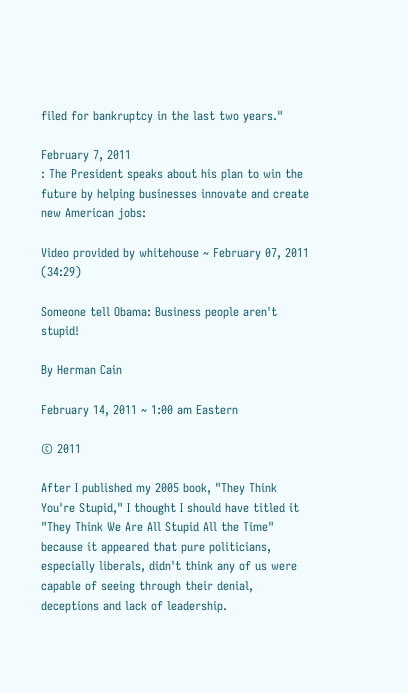filed for bankruptcy in the last two years."

February 7, 2011
: The President speaks about his plan to win the future by helping businesses innovate and create new American jobs:

Video provided by whitehouse ~ February 07, 2011 (34:29)

Someone tell Obama: Business people aren't stupid!

By Herman Cain

February 14, 2011 ~ 1:00 am Eastern

© 2011

After I published my 2005 book, "They Think You're Stupid," I thought I should have titled it "They Think We Are All Stupid All the Time" because it appeared that pure politicians, especially liberals, didn't think any of us were capable of seeing through their denial, deceptions and lack of leadership.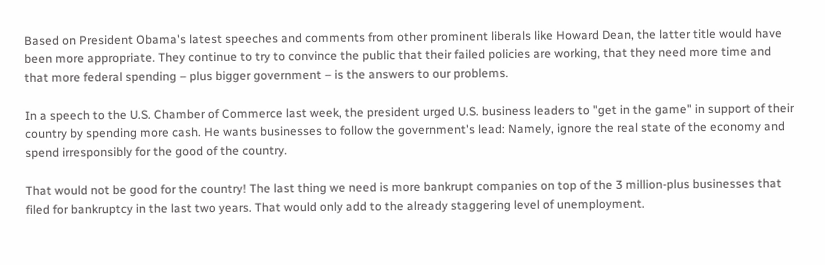Based on President Obama's latest speeches and comments from other prominent liberals like Howard Dean, the latter title would have been more appropriate. They continue to try to convince the public that their failed policies are working, that they need more time and that more federal spending – plus bigger government – is the answers to our problems.

In a speech to the U.S. Chamber of Commerce last week, the president urged U.S. business leaders to "get in the game" in support of their country by spending more cash. He wants businesses to follow the government's lead: Namely, ignore the real state of the economy and spend irresponsibly for the good of the country.

That would not be good for the country! The last thing we need is more bankrupt companies on top of the 3 million-plus businesses that filed for bankruptcy in the last two years. That would only add to the already staggering level of unemployment.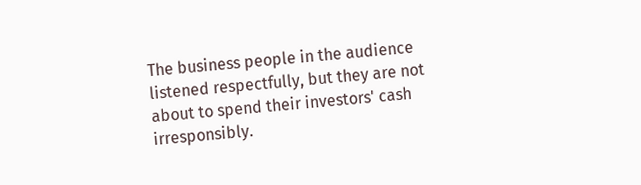The business people in the audience listened respectfully, but they are not about to spend their investors' cash irresponsibly.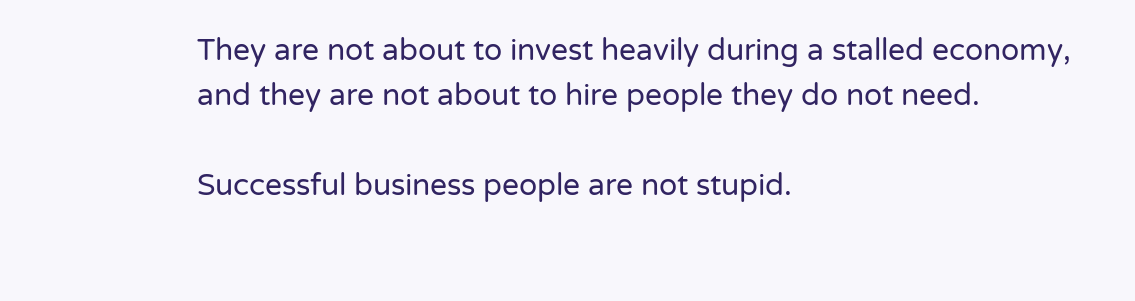They are not about to invest heavily during a stalled economy, and they are not about to hire people they do not need.

Successful business people are not stupid.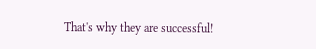That's why they are successful!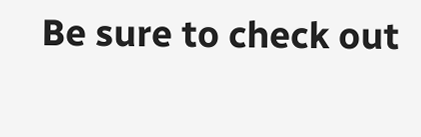Be sure to check out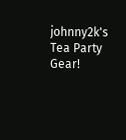johnny2k's Tea Party Gear!